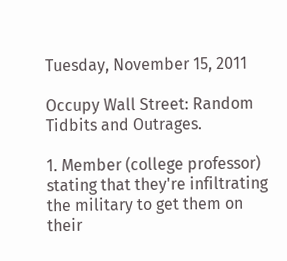Tuesday, November 15, 2011

Occupy Wall Street: Random Tidbits and Outrages.

1. Member (college professor) stating that they're infiltrating the military to get them on their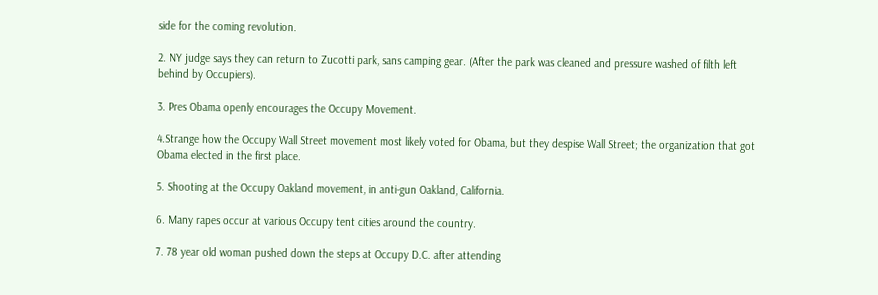side for the coming revolution.

2. NY judge says they can return to Zucotti park, sans camping gear. (After the park was cleaned and pressure washed of filth left behind by Occupiers).

3. Pres Obama openly encourages the Occupy Movement.

4.Strange how the Occupy Wall Street movement most likely voted for Obama, but they despise Wall Street; the organization that got Obama elected in the first place.

5. Shooting at the Occupy Oakland movement, in anti-gun Oakland, California.

6. Many rapes occur at various Occupy tent cities around the country.

7. 78 year old woman pushed down the steps at Occupy D.C. after attending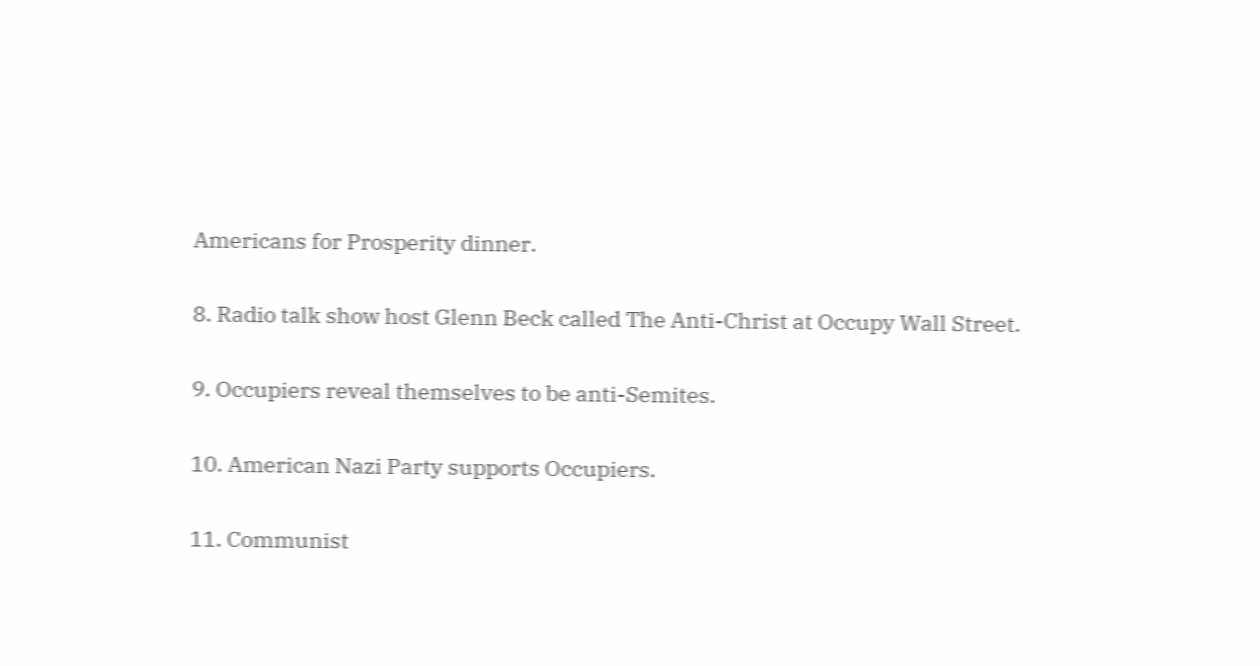Americans for Prosperity dinner.

8. Radio talk show host Glenn Beck called The Anti-Christ at Occupy Wall Street.

9. Occupiers reveal themselves to be anti-Semites.

10. American Nazi Party supports Occupiers.

11. Communist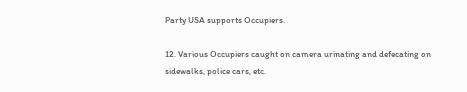Party USA supports Occupiers.

12. Various Occupiers caught on camera urinating and defecating on sidewalks, police cars, etc.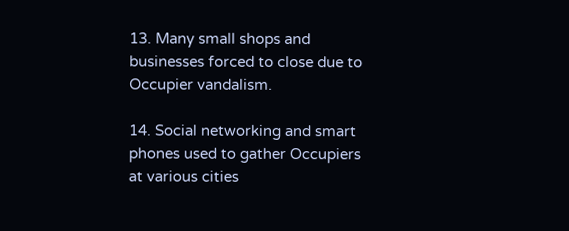13. Many small shops and businesses forced to close due to Occupier vandalism.

14. Social networking and smart phones used to gather Occupiers at various cities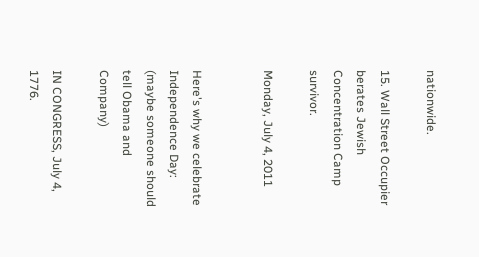nationwide.

15. Wall Street Occupier berates Jewish Concentration Camp survivor.

Monday, July 4, 2011


Here's why we celebrate Independence Day: (maybe someone should tell Obama and Company)

IN CONGRESS, July 4, 1776.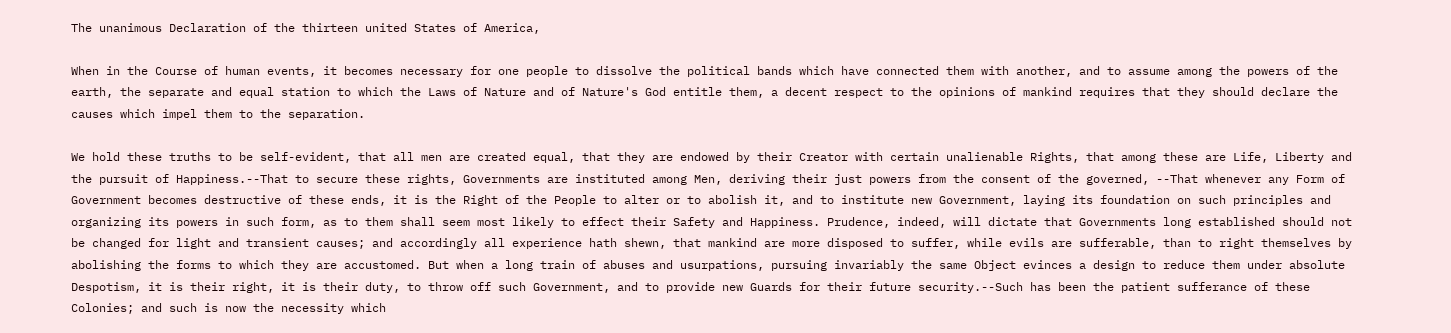The unanimous Declaration of the thirteen united States of America,

When in the Course of human events, it becomes necessary for one people to dissolve the political bands which have connected them with another, and to assume among the powers of the earth, the separate and equal station to which the Laws of Nature and of Nature's God entitle them, a decent respect to the opinions of mankind requires that they should declare the causes which impel them to the separation.

We hold these truths to be self-evident, that all men are created equal, that they are endowed by their Creator with certain unalienable Rights, that among these are Life, Liberty and the pursuit of Happiness.--That to secure these rights, Governments are instituted among Men, deriving their just powers from the consent of the governed, --That whenever any Form of Government becomes destructive of these ends, it is the Right of the People to alter or to abolish it, and to institute new Government, laying its foundation on such principles and organizing its powers in such form, as to them shall seem most likely to effect their Safety and Happiness. Prudence, indeed, will dictate that Governments long established should not be changed for light and transient causes; and accordingly all experience hath shewn, that mankind are more disposed to suffer, while evils are sufferable, than to right themselves by abolishing the forms to which they are accustomed. But when a long train of abuses and usurpations, pursuing invariably the same Object evinces a design to reduce them under absolute Despotism, it is their right, it is their duty, to throw off such Government, and to provide new Guards for their future security.--Such has been the patient sufferance of these Colonies; and such is now the necessity which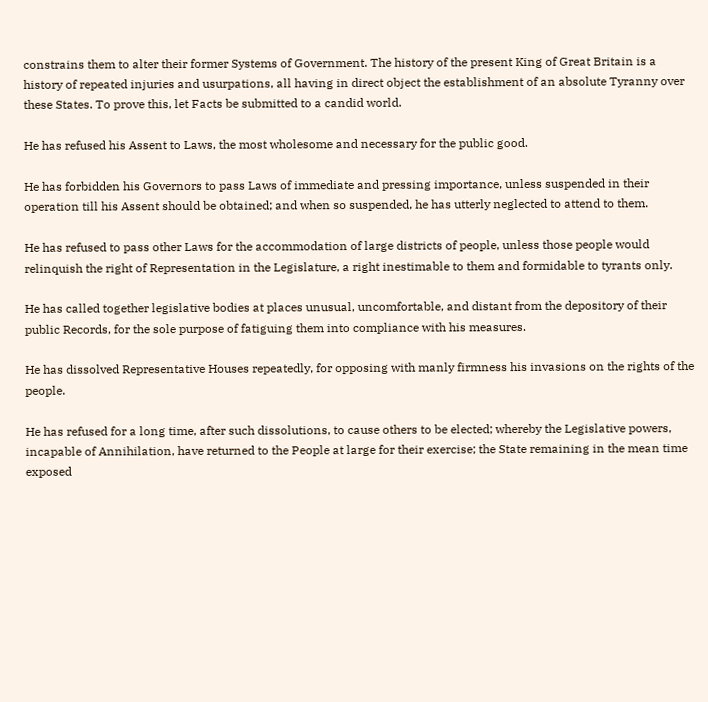constrains them to alter their former Systems of Government. The history of the present King of Great Britain is a history of repeated injuries and usurpations, all having in direct object the establishment of an absolute Tyranny over these States. To prove this, let Facts be submitted to a candid world.

He has refused his Assent to Laws, the most wholesome and necessary for the public good.

He has forbidden his Governors to pass Laws of immediate and pressing importance, unless suspended in their operation till his Assent should be obtained; and when so suspended, he has utterly neglected to attend to them.

He has refused to pass other Laws for the accommodation of large districts of people, unless those people would relinquish the right of Representation in the Legislature, a right inestimable to them and formidable to tyrants only.

He has called together legislative bodies at places unusual, uncomfortable, and distant from the depository of their public Records, for the sole purpose of fatiguing them into compliance with his measures.

He has dissolved Representative Houses repeatedly, for opposing with manly firmness his invasions on the rights of the people.

He has refused for a long time, after such dissolutions, to cause others to be elected; whereby the Legislative powers, incapable of Annihilation, have returned to the People at large for their exercise; the State remaining in the mean time exposed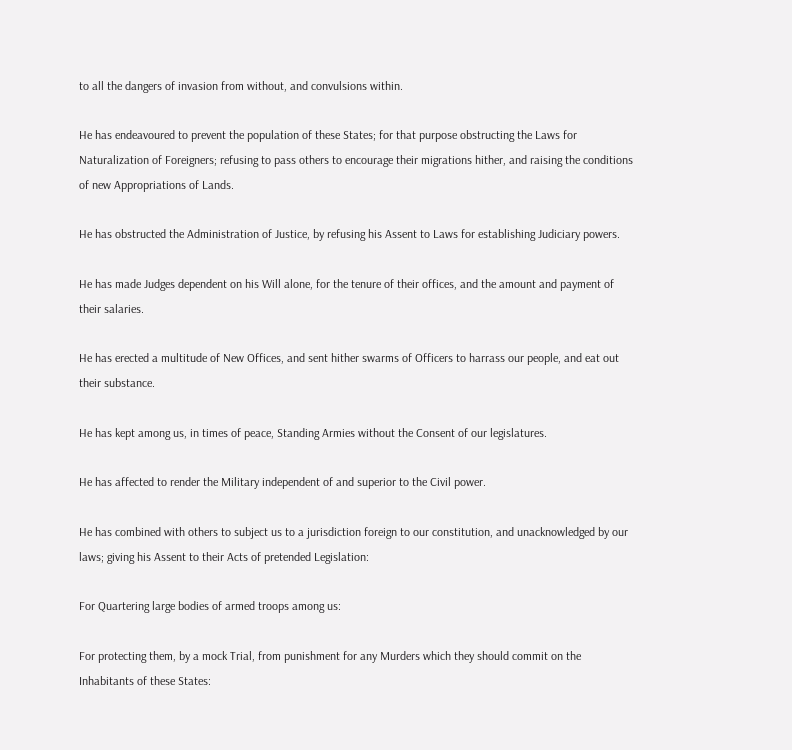to all the dangers of invasion from without, and convulsions within.

He has endeavoured to prevent the population of these States; for that purpose obstructing the Laws for Naturalization of Foreigners; refusing to pass others to encourage their migrations hither, and raising the conditions of new Appropriations of Lands.

He has obstructed the Administration of Justice, by refusing his Assent to Laws for establishing Judiciary powers.

He has made Judges dependent on his Will alone, for the tenure of their offices, and the amount and payment of their salaries.

He has erected a multitude of New Offices, and sent hither swarms of Officers to harrass our people, and eat out their substance.

He has kept among us, in times of peace, Standing Armies without the Consent of our legislatures.

He has affected to render the Military independent of and superior to the Civil power.

He has combined with others to subject us to a jurisdiction foreign to our constitution, and unacknowledged by our laws; giving his Assent to their Acts of pretended Legislation:

For Quartering large bodies of armed troops among us:

For protecting them, by a mock Trial, from punishment for any Murders which they should commit on the Inhabitants of these States: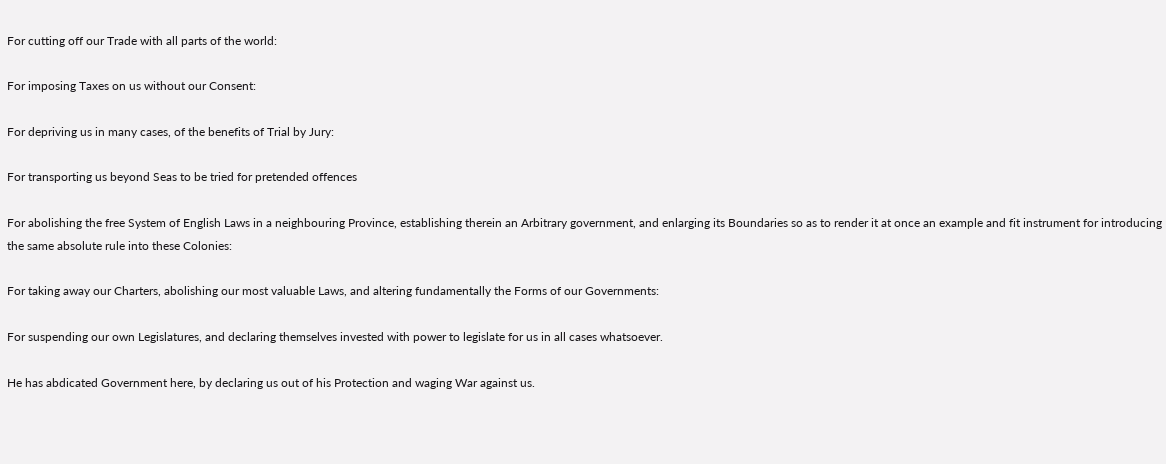For cutting off our Trade with all parts of the world:

For imposing Taxes on us without our Consent:

For depriving us in many cases, of the benefits of Trial by Jury:

For transporting us beyond Seas to be tried for pretended offences

For abolishing the free System of English Laws in a neighbouring Province, establishing therein an Arbitrary government, and enlarging its Boundaries so as to render it at once an example and fit instrument for introducing the same absolute rule into these Colonies:

For taking away our Charters, abolishing our most valuable Laws, and altering fundamentally the Forms of our Governments:

For suspending our own Legislatures, and declaring themselves invested with power to legislate for us in all cases whatsoever.

He has abdicated Government here, by declaring us out of his Protection and waging War against us.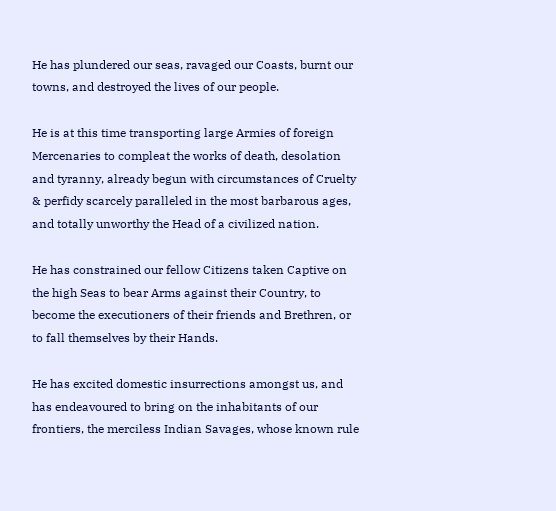He has plundered our seas, ravaged our Coasts, burnt our towns, and destroyed the lives of our people.

He is at this time transporting large Armies of foreign Mercenaries to compleat the works of death, desolation and tyranny, already begun with circumstances of Cruelty & perfidy scarcely paralleled in the most barbarous ages, and totally unworthy the Head of a civilized nation.

He has constrained our fellow Citizens taken Captive on the high Seas to bear Arms against their Country, to become the executioners of their friends and Brethren, or to fall themselves by their Hands.

He has excited domestic insurrections amongst us, and has endeavoured to bring on the inhabitants of our frontiers, the merciless Indian Savages, whose known rule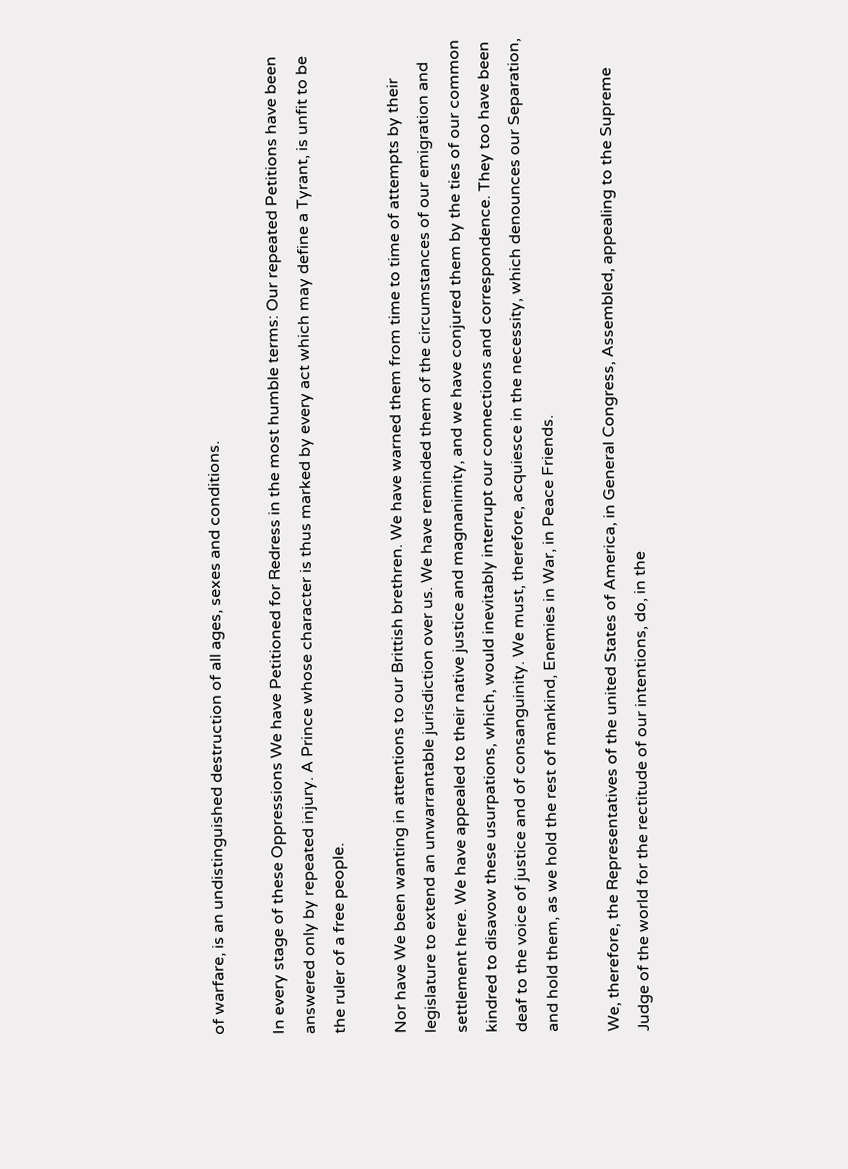of warfare, is an undistinguished destruction of all ages, sexes and conditions.

In every stage of these Oppressions We have Petitioned for Redress in the most humble terms: Our repeated Petitions have been answered only by repeated injury. A Prince whose character is thus marked by every act which may define a Tyrant, is unfit to be the ruler of a free people.

Nor have We been wanting in attentions to our Brittish brethren. We have warned them from time to time of attempts by their legislature to extend an unwarrantable jurisdiction over us. We have reminded them of the circumstances of our emigration and settlement here. We have appealed to their native justice and magnanimity, and we have conjured them by the ties of our common kindred to disavow these usurpations, which, would inevitably interrupt our connections and correspondence. They too have been deaf to the voice of justice and of consanguinity. We must, therefore, acquiesce in the necessity, which denounces our Separation, and hold them, as we hold the rest of mankind, Enemies in War, in Peace Friends.

We, therefore, the Representatives of the united States of America, in General Congress, Assembled, appealing to the Supreme Judge of the world for the rectitude of our intentions, do, in the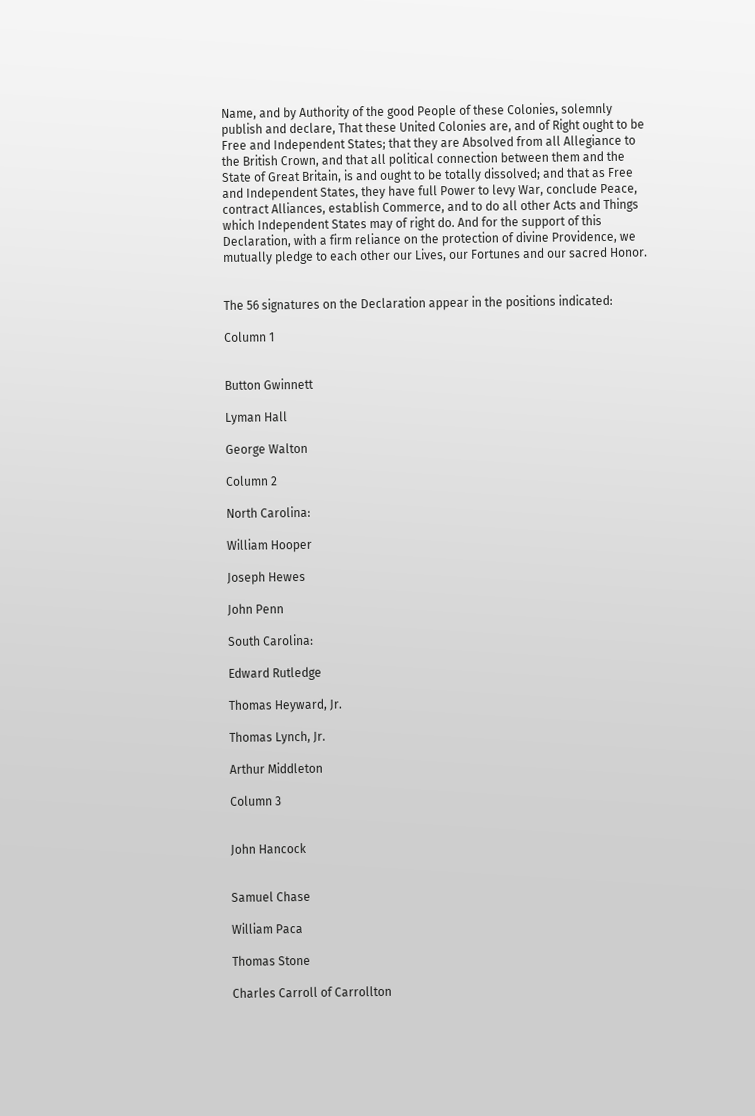Name, and by Authority of the good People of these Colonies, solemnly publish and declare, That these United Colonies are, and of Right ought to be Free and Independent States; that they are Absolved from all Allegiance to the British Crown, and that all political connection between them and the State of Great Britain, is and ought to be totally dissolved; and that as Free and Independent States, they have full Power to levy War, conclude Peace, contract Alliances, establish Commerce, and to do all other Acts and Things which Independent States may of right do. And for the support of this Declaration, with a firm reliance on the protection of divine Providence, we mutually pledge to each other our Lives, our Fortunes and our sacred Honor.


The 56 signatures on the Declaration appear in the positions indicated:

Column 1


Button Gwinnett

Lyman Hall

George Walton

Column 2

North Carolina:

William Hooper

Joseph Hewes

John Penn

South Carolina:

Edward Rutledge

Thomas Heyward, Jr.

Thomas Lynch, Jr.

Arthur Middleton

Column 3


John Hancock


Samuel Chase

William Paca

Thomas Stone

Charles Carroll of Carrollton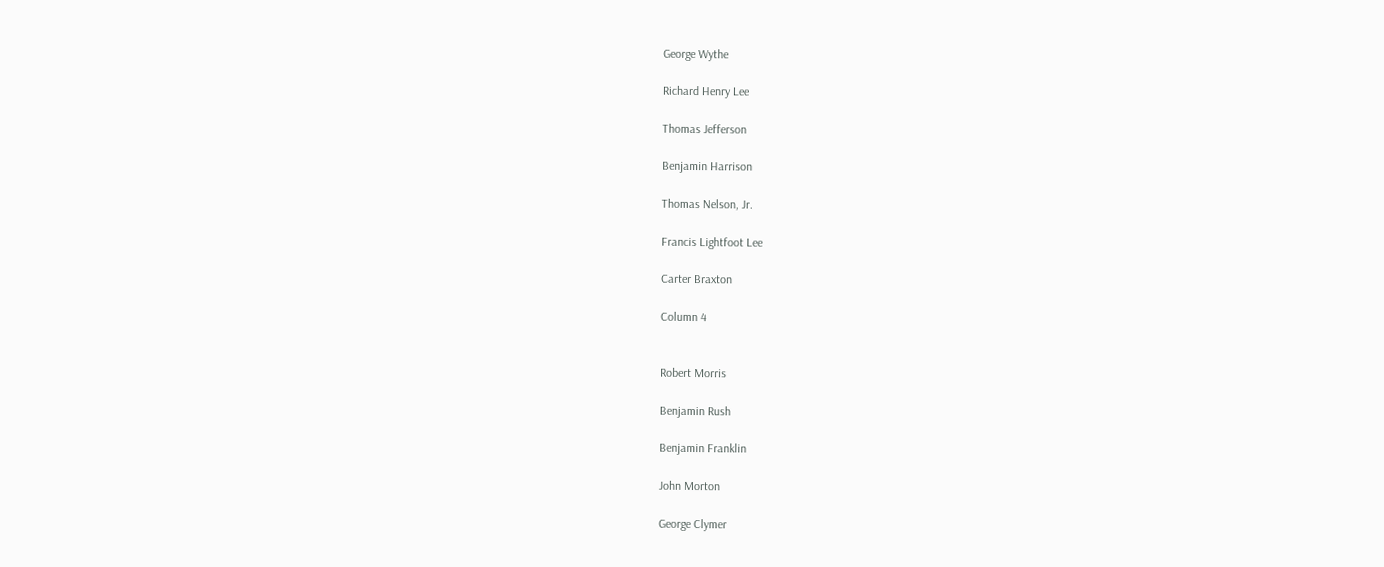George Wythe

Richard Henry Lee

Thomas Jefferson

Benjamin Harrison

Thomas Nelson, Jr.

Francis Lightfoot Lee

Carter Braxton

Column 4


Robert Morris

Benjamin Rush

Benjamin Franklin

John Morton

George Clymer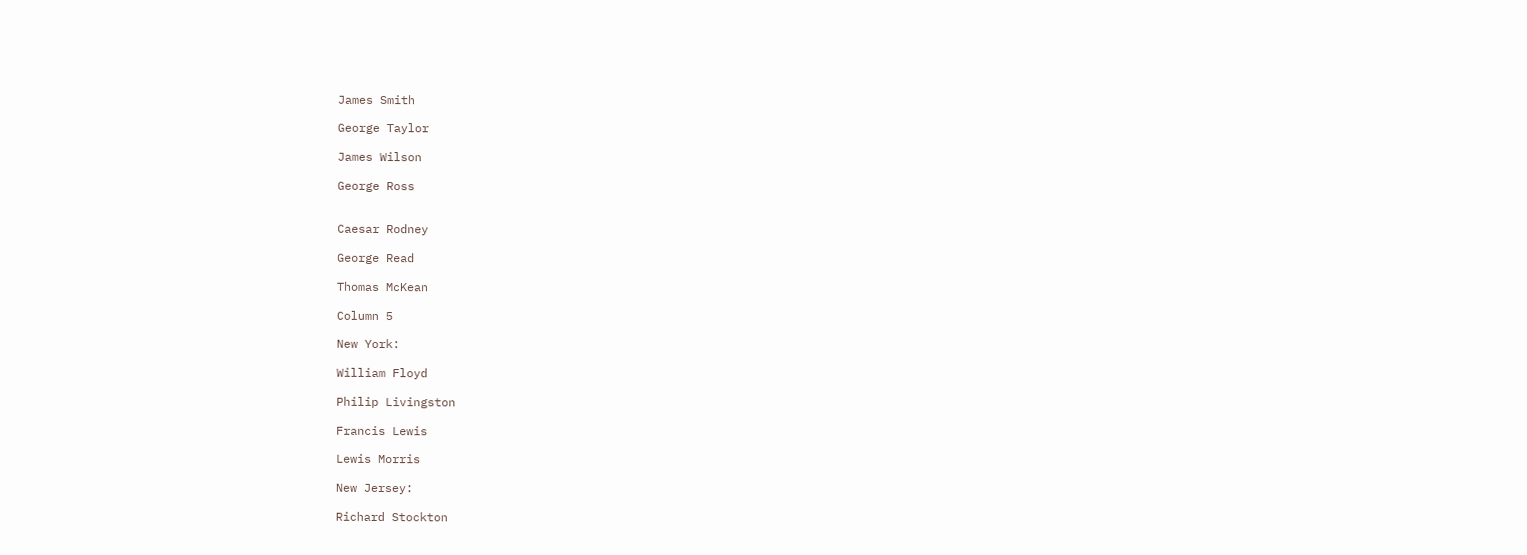James Smith

George Taylor

James Wilson

George Ross


Caesar Rodney

George Read

Thomas McKean

Column 5

New York:

William Floyd

Philip Livingston

Francis Lewis

Lewis Morris

New Jersey:

Richard Stockton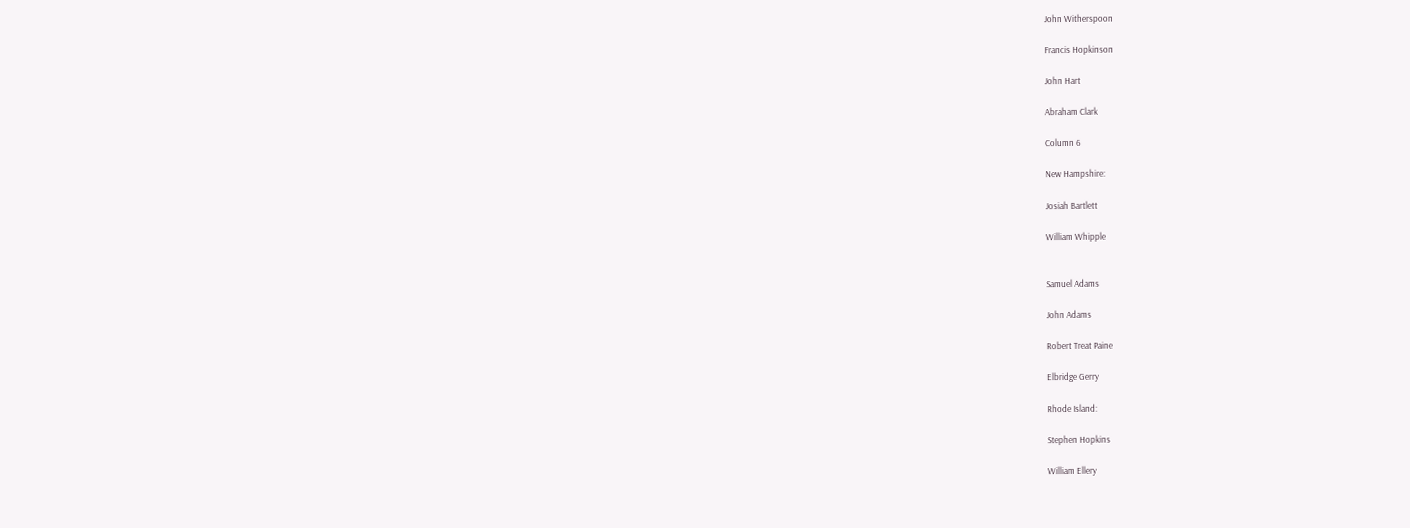John Witherspoon

Francis Hopkinson

John Hart

Abraham Clark

Column 6

New Hampshire:

Josiah Bartlett

William Whipple


Samuel Adams

John Adams

Robert Treat Paine

Elbridge Gerry

Rhode Island:

Stephen Hopkins

William Ellery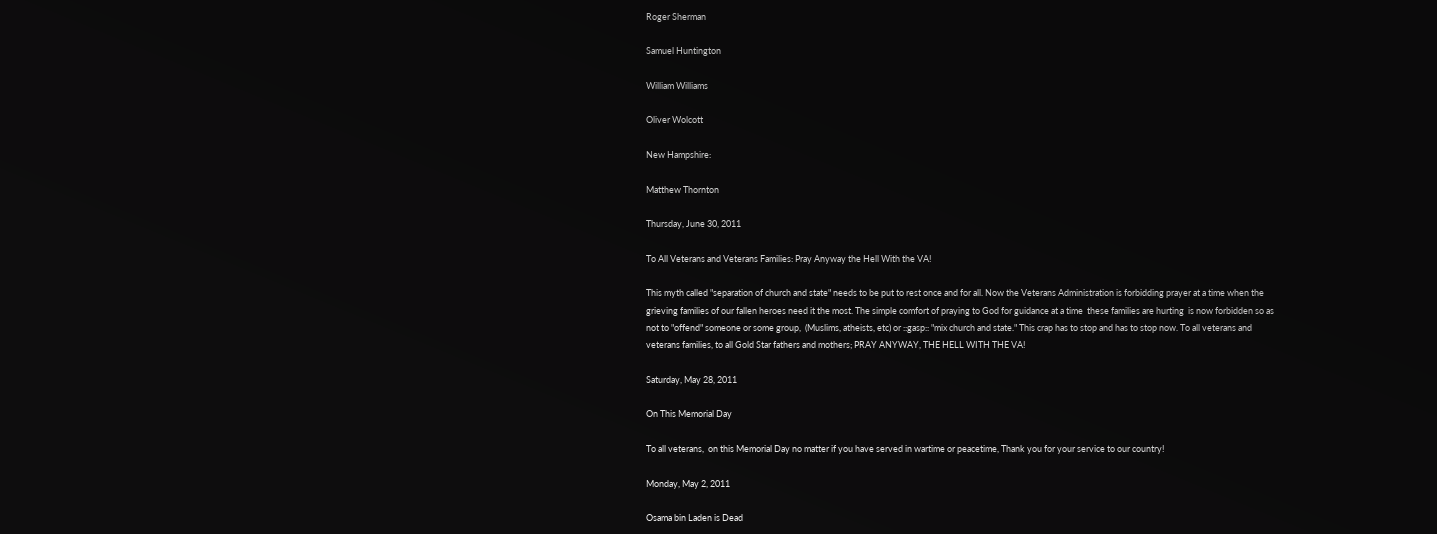Roger Sherman

Samuel Huntington

William Williams

Oliver Wolcott

New Hampshire:

Matthew Thornton

Thursday, June 30, 2011

To All Veterans and Veterans Families: Pray Anyway the Hell With the VA!

This myth called "separation of church and state" needs to be put to rest once and for all. Now the Veterans Administration is forbidding prayer at a time when the grieving families of our fallen heroes need it the most. The simple comfort of praying to God for guidance at a time  these families are hurting  is now forbidden so as not to "offend" someone or some group,  (Muslims, atheists, etc) or ::gasp:: "mix church and state." This crap has to stop and has to stop now. To all veterans and veterans families, to all Gold Star fathers and mothers; PRAY ANYWAY, THE HELL WITH THE VA!

Saturday, May 28, 2011

On This Memorial Day

To all veterans,  on this Memorial Day no matter if you have served in wartime or peacetime, Thank you for your service to our country!

Monday, May 2, 2011

Osama bin Laden is Dead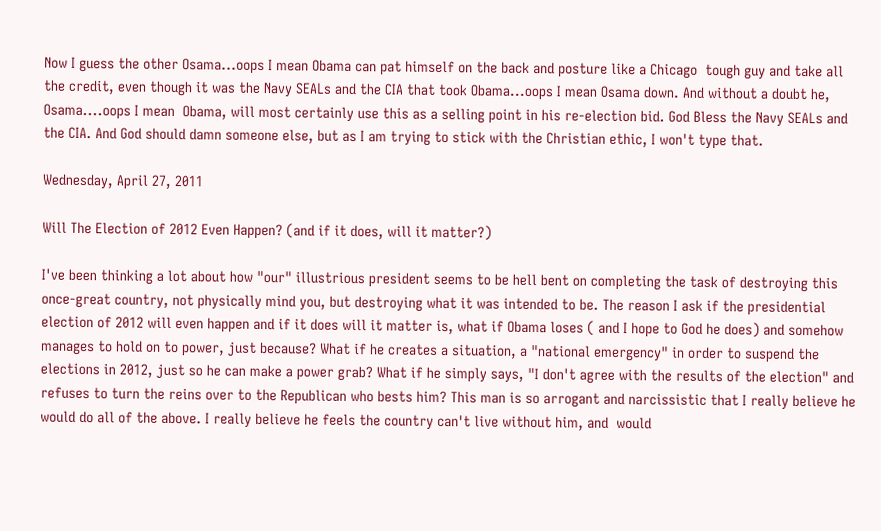Now I guess the other Osama...oops I mean Obama can pat himself on the back and posture like a Chicago  tough guy and take all the credit, even though it was the Navy SEALs and the CIA that took Obama...oops I mean Osama down. And without a doubt he, Osama....oops I mean  Obama, will most certainly use this as a selling point in his re-election bid. God Bless the Navy SEALs and the CIA. And God should damn someone else, but as I am trying to stick with the Christian ethic, I won't type that.

Wednesday, April 27, 2011

Will The Election of 2012 Even Happen? (and if it does, will it matter?)

I've been thinking a lot about how "our" illustrious president seems to be hell bent on completing the task of destroying this once-great country, not physically mind you, but destroying what it was intended to be. The reason I ask if the presidential election of 2012 will even happen and if it does will it matter is, what if Obama loses ( and I hope to God he does) and somehow manages to hold on to power, just because? What if he creates a situation, a "national emergency" in order to suspend the elections in 2012, just so he can make a power grab? What if he simply says, "I don't agree with the results of the election" and refuses to turn the reins over to the Republican who bests him? This man is so arrogant and narcissistic that I really believe he would do all of the above. I really believe he feels the country can't live without him, and  would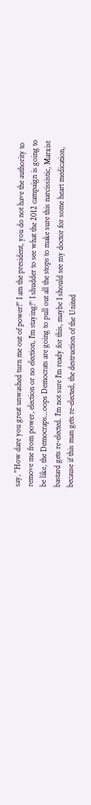say, "How dare you great unwashed turn me out of power!" I am the president, you do not have the authority to remove me from power, election or no election, I'm staying!" I shudder to see what the 2012 campaign is going to be like, the Democraps...oops Democrats are going to pull out all the stops to make sure this narcissistic, Marxist bastard gets re-elected. I'm not sure I'm ready for this, maybe I should see my doctor for some heart medication, because if this man gets re-elected, the destruction of the United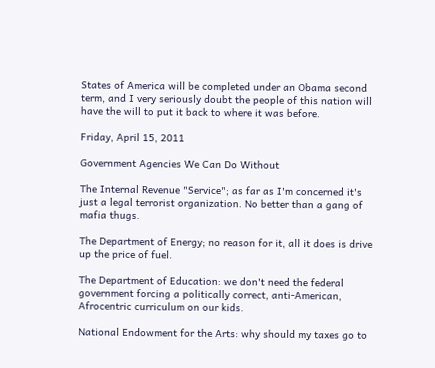States of America will be completed under an Obama second term, and I very seriously doubt the people of this nation will have the will to put it back to where it was before.

Friday, April 15, 2011

Government Agencies We Can Do Without

The Internal Revenue "Service"; as far as I'm concerned it's just a legal terrorist organization. No better than a gang of mafia thugs.

The Department of Energy; no reason for it, all it does is drive up the price of fuel.

The Department of Education: we don't need the federal government forcing a politically correct, anti-American, Afrocentric curriculum on our kids.

National Endowment for the Arts: why should my taxes go to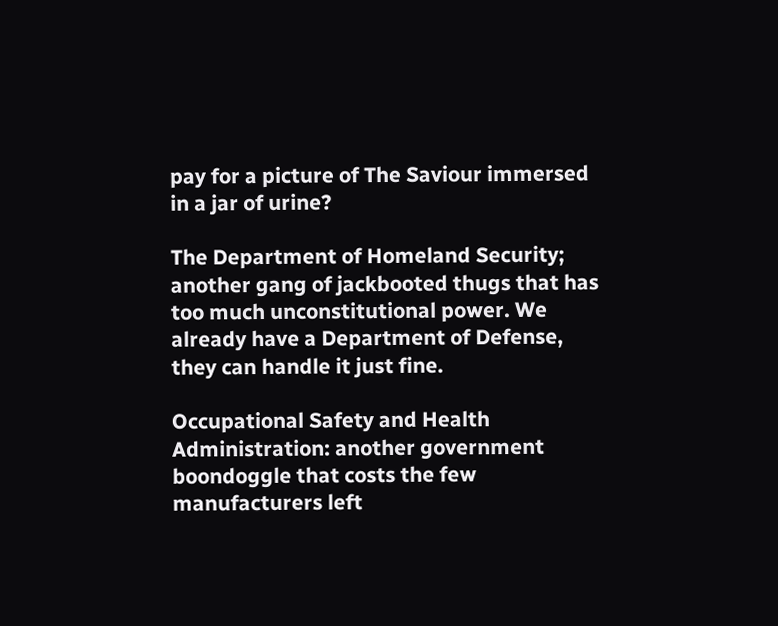pay for a picture of The Saviour immersed in a jar of urine?

The Department of Homeland Security; another gang of jackbooted thugs that has too much unconstitutional power. We already have a Department of Defense, they can handle it just fine.

Occupational Safety and Health Administration: another government boondoggle that costs the few  manufacturers left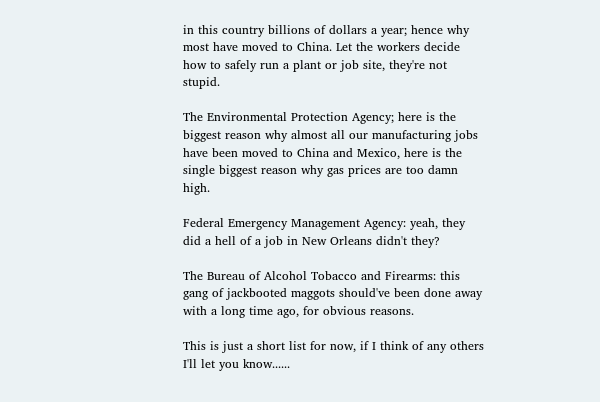in this country billions of dollars a year; hence why most have moved to China. Let the workers decide how to safely run a plant or job site, they're not stupid.

The Environmental Protection Agency; here is the biggest reason why almost all our manufacturing jobs have been moved to China and Mexico, here is the single biggest reason why gas prices are too damn high.

Federal Emergency Management Agency: yeah, they did a hell of a job in New Orleans didn't they?

The Bureau of Alcohol Tobacco and Firearms: this gang of jackbooted maggots should've been done away with a long time ago, for obvious reasons.

This is just a short list for now, if I think of any others I'll let you know......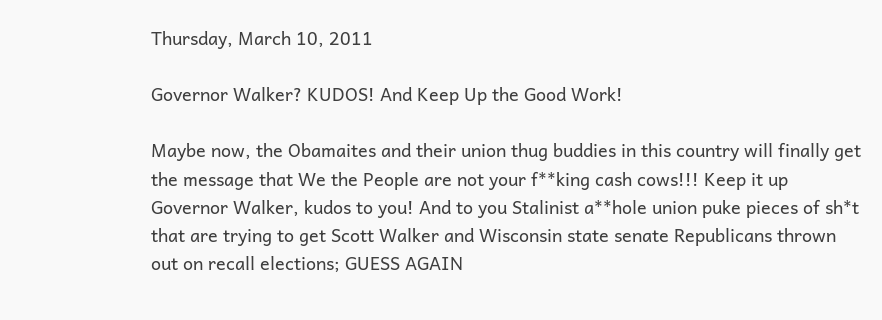Thursday, March 10, 2011

Governor Walker? KUDOS! And Keep Up the Good Work!

Maybe now, the Obamaites and their union thug buddies in this country will finally get the message that We the People are not your f**king cash cows!!! Keep it up Governor Walker, kudos to you! And to you Stalinist a**hole union puke pieces of sh*t that are trying to get Scott Walker and Wisconsin state senate Republicans thrown out on recall elections; GUESS AGAIN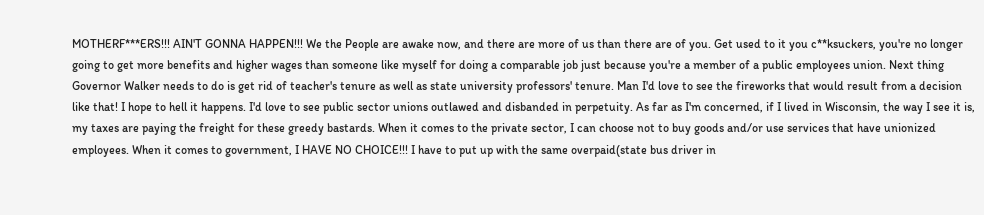MOTHERF***ERS!!! AIN'T GONNA HAPPEN!!! We the People are awake now, and there are more of us than there are of you. Get used to it you c**ksuckers, you're no longer going to get more benefits and higher wages than someone like myself for doing a comparable job just because you're a member of a public employees union. Next thing Governor Walker needs to do is get rid of teacher's tenure as well as state university professors' tenure. Man I'd love to see the fireworks that would result from a decision like that! I hope to hell it happens. I'd love to see public sector unions outlawed and disbanded in perpetuity. As far as I'm concerned, if I lived in Wisconsin, the way I see it is, my taxes are paying the freight for these greedy bastards. When it comes to the private sector, I can choose not to buy goods and/or use services that have unionized employees. When it comes to government, I HAVE NO CHOICE!!! I have to put up with the same overpaid(state bus driver in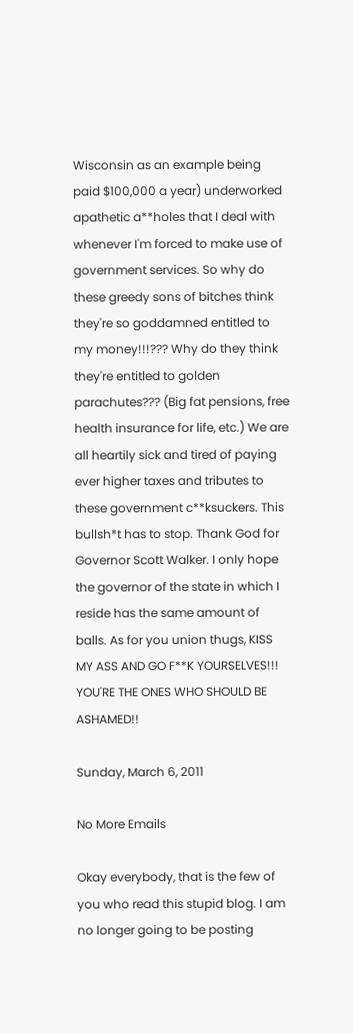Wisconsin as an example being paid $100,000 a year) underworked apathetic a**holes that I deal with whenever I'm forced to make use of government services. So why do these greedy sons of bitches think they're so goddamned entitled to my money!!!??? Why do they think they're entitled to golden parachutes??? (Big fat pensions, free health insurance for life, etc.) We are all heartily sick and tired of paying ever higher taxes and tributes to these government c**ksuckers. This bullsh*t has to stop. Thank God for Governor Scott Walker. I only hope the governor of the state in which I reside has the same amount of balls. As for you union thugs, KISS MY ASS AND GO F**K YOURSELVES!!! YOU'RE THE ONES WHO SHOULD BE ASHAMED!!

Sunday, March 6, 2011

No More Emails

Okay everybody, that is the few of you who read this stupid blog. I am no longer going to be posting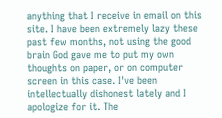anything that I receive in email on this site. I have been extremely lazy these past few months, not using the good brain God gave me to put my own thoughts on paper, or on computer screen in this case. I've been intellectually dishonest lately and I apologize for it. The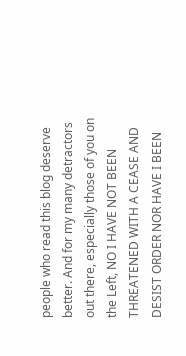people who read this blog deserve better. And for my many detractors out there, especially those of you on the Left, NO I HAVE NOT BEEN THREATENED WITH A CEASE AND DESIST ORDER NOR HAVE I BEEN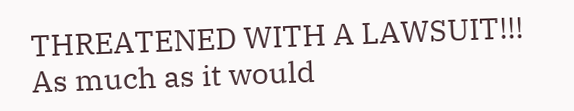THREATENED WITH A LAWSUIT!!! As much as it would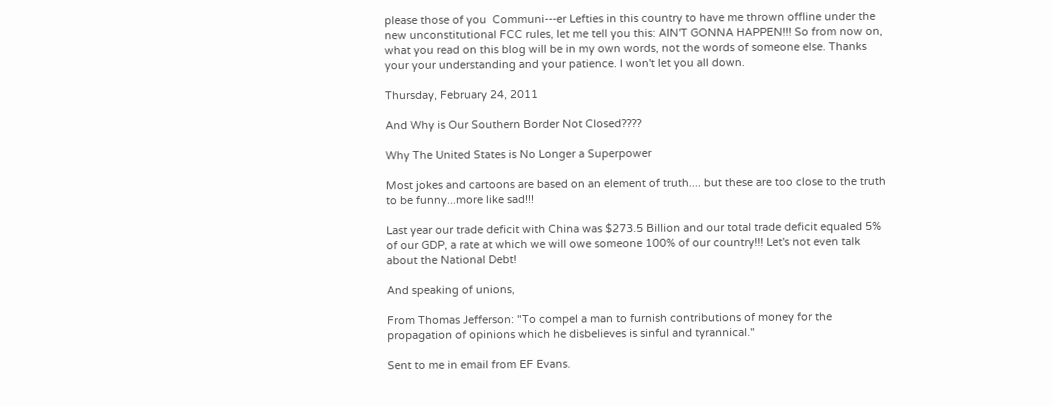please those of you  Communi---er Lefties in this country to have me thrown offline under the new unconstitutional FCC rules, let me tell you this: AIN'T GONNA HAPPEN!!! So from now on, what you read on this blog will be in my own words, not the words of someone else. Thanks your your understanding and your patience. I won't let you all down.

Thursday, February 24, 2011

And Why is Our Southern Border Not Closed????

Why The United States is No Longer a Superpower

Most jokes and cartoons are based on an element of truth.... but these are too close to the truth to be funny...more like sad!!!

Last year our trade deficit with China was $273.5 Billion and our total trade deficit equaled 5% of our GDP, a rate at which we will owe someone 100% of our country!!! Let's not even talk about the National Debt!

And speaking of unions,

From Thomas Jefferson: "To compel a man to furnish contributions of money for the propagation of opinions which he disbelieves is sinful and tyrannical."

Sent to me in email from EF Evans.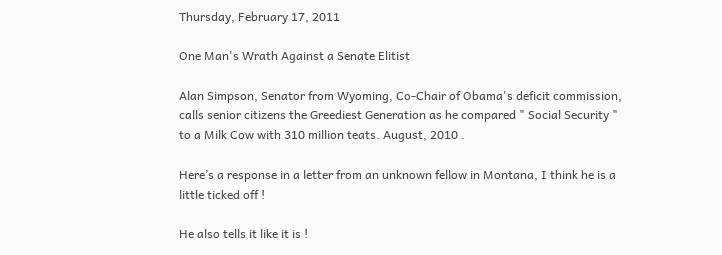Thursday, February 17, 2011

One Man's Wrath Against a Senate Elitist

Alan Simpson, Senator from Wyoming, Co-Chair of Obama's deficit commission, calls senior citizens the Greediest Generation as he compared " Social Security " to a Milk Cow with 310 million teats. August, 2010 .

Here’s a response in a letter from an unknown fellow in Montana, I think he is a little ticked off !

He also tells it like it is !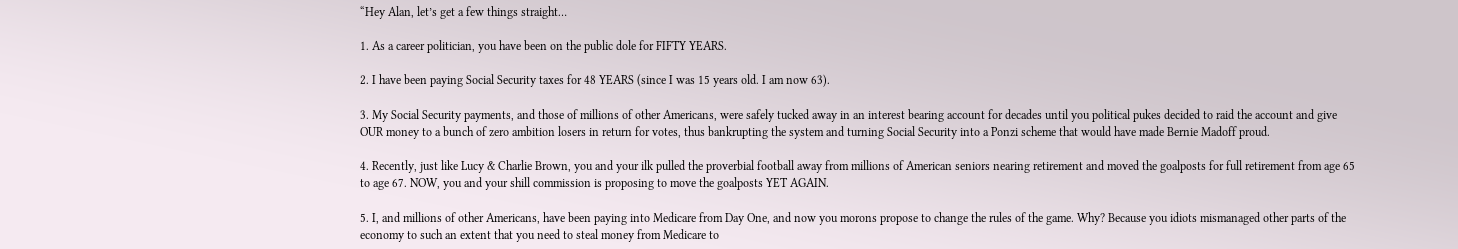“Hey Alan, let’s get a few things straight…

1. As a career politician, you have been on the public dole for FIFTY YEARS.

2. I have been paying Social Security taxes for 48 YEARS (since I was 15 years old. I am now 63).

3. My Social Security payments, and those of millions of other Americans, were safely tucked away in an interest bearing account for decades until you political pukes decided to raid the account and give OUR money to a bunch of zero ambition losers in return for votes, thus bankrupting the system and turning Social Security into a Ponzi scheme that would have made Bernie Madoff proud.

4. Recently, just like Lucy & Charlie Brown, you and your ilk pulled the proverbial football away from millions of American seniors nearing retirement and moved the goalposts for full retirement from age 65 to age 67. NOW, you and your shill commission is proposing to move the goalposts YET AGAIN.

5. I, and millions of other Americans, have been paying into Medicare from Day One, and now you morons propose to change the rules of the game. Why? Because you idiots mismanaged other parts of the economy to such an extent that you need to steal money from Medicare to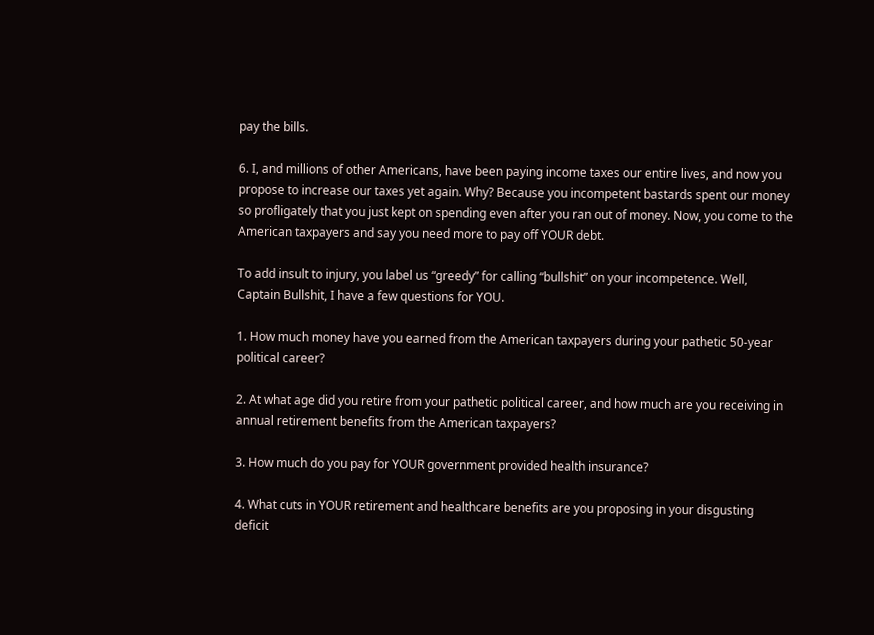pay the bills.

6. I, and millions of other Americans, have been paying income taxes our entire lives, and now you propose to increase our taxes yet again. Why? Because you incompetent bastards spent our money so profligately that you just kept on spending even after you ran out of money. Now, you come to the American taxpayers and say you need more to pay off YOUR debt.

To add insult to injury, you label us “greedy” for calling “bullshit” on your incompetence. Well, Captain Bullshit, I have a few questions for YOU.

1. How much money have you earned from the American taxpayers during your pathetic 50-year political career?

2. At what age did you retire from your pathetic political career, and how much are you receiving in annual retirement benefits from the American taxpayers?

3. How much do you pay for YOUR government provided health insurance?

4. What cuts in YOUR retirement and healthcare benefits are you proposing in your disgusting deficit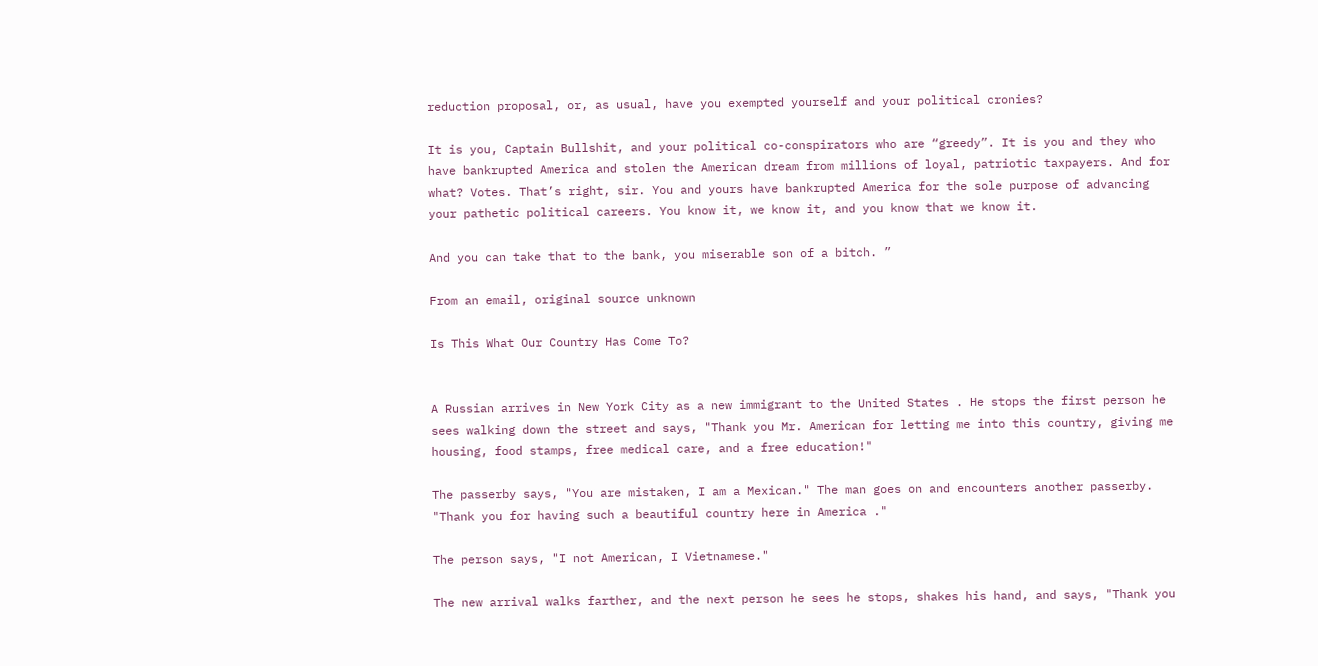reduction proposal, or, as usual, have you exempted yourself and your political cronies?

It is you, Captain Bullshit, and your political co-conspirators who are “greedy”. It is you and they who have bankrupted America and stolen the American dream from millions of loyal, patriotic taxpayers. And for what? Votes. That’s right, sir. You and yours have bankrupted America for the sole purpose of advancing your pathetic political careers. You know it, we know it, and you know that we know it.

And you can take that to the bank, you miserable son of a bitch. ”

From an email, original source unknown

Is This What Our Country Has Come To?


A Russian arrives in New York City as a new immigrant to the United States . He stops the first person he sees walking down the street and says, "Thank you Mr. American for letting me into this country, giving me housing, food stamps, free medical care, and a free education!"

The passerby says, "You are mistaken, I am a Mexican." The man goes on and encounters another passerby. "Thank you for having such a beautiful country here in America ."

The person says, "I not American, I Vietnamese."

The new arrival walks farther, and the next person he sees he stops, shakes his hand, and says, "Thank you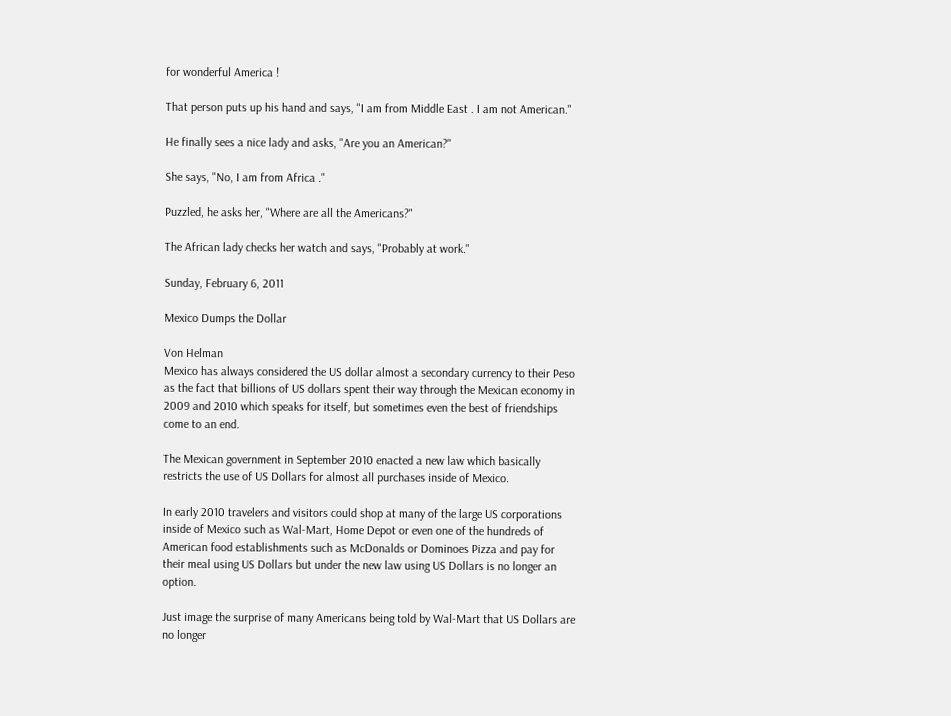for wonderful America !

That person puts up his hand and says, "I am from Middle East . I am not American."

He finally sees a nice lady and asks, "Are you an American?"

She says, "No, I am from Africa ."

Puzzled, he asks her, "Where are all the Americans?"

The African lady checks her watch and says, "Probably at work."

Sunday, February 6, 2011

Mexico Dumps the Dollar

Von Helman
Mexico has always considered the US dollar almost a secondary currency to their Peso as the fact that billions of US dollars spent their way through the Mexican economy in 2009 and 2010 which speaks for itself, but sometimes even the best of friendships come to an end.

The Mexican government in September 2010 enacted a new law which basically restricts the use of US Dollars for almost all purchases inside of Mexico.

In early 2010 travelers and visitors could shop at many of the large US corporations inside of Mexico such as Wal-Mart, Home Depot or even one of the hundreds of American food establishments such as McDonalds or Dominoes Pizza and pay for their meal using US Dollars but under the new law using US Dollars is no longer an option.

Just image the surprise of many Americans being told by Wal-Mart that US Dollars are no longer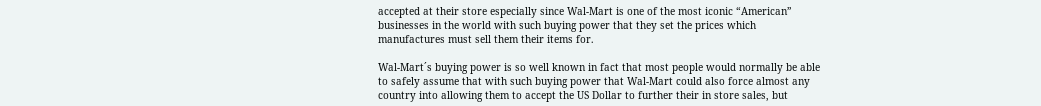accepted at their store especially since Wal-Mart is one of the most iconic “American” businesses in the world with such buying power that they set the prices which manufactures must sell them their items for.

Wal-Mart´s buying power is so well known in fact that most people would normally be able to safely assume that with such buying power that Wal-Mart could also force almost any country into allowing them to accept the US Dollar to further their in store sales, but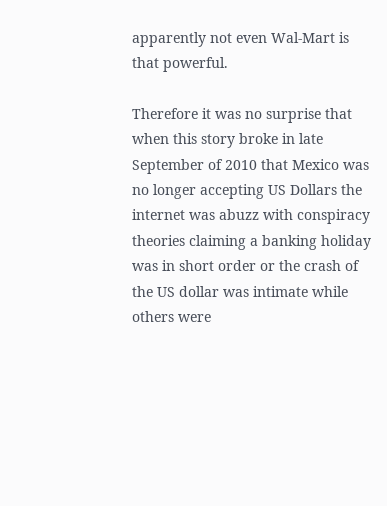apparently not even Wal-Mart is that powerful.

Therefore it was no surprise that when this story broke in late September of 2010 that Mexico was no longer accepting US Dollars the internet was abuzz with conspiracy theories claiming a banking holiday was in short order or the crash of the US dollar was intimate while others were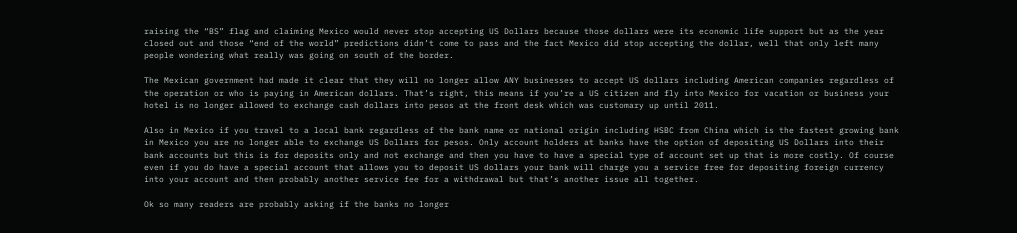raising the “BS” flag and claiming Mexico would never stop accepting US Dollars because those dollars were its economic life support but as the year closed out and those “end of the world” predictions didn’t come to pass and the fact Mexico did stop accepting the dollar, well that only left many people wondering what really was going on south of the border.

The Mexican government had made it clear that they will no longer allow ANY businesses to accept US dollars including American companies regardless of the operation or who is paying in American dollars. That’s right, this means if you’re a US citizen and fly into Mexico for vacation or business your hotel is no longer allowed to exchange cash dollars into pesos at the front desk which was customary up until 2011.

Also in Mexico if you travel to a local bank regardless of the bank name or national origin including HSBC from China which is the fastest growing bank in Mexico you are no longer able to exchange US Dollars for pesos. Only account holders at banks have the option of depositing US Dollars into their bank accounts but this is for deposits only and not exchange and then you have to have a special type of account set up that is more costly. Of course even if you do have a special account that allows you to deposit US dollars your bank will charge you a service free for depositing foreign currency into your account and then probably another service fee for a withdrawal but that’s another issue all together.

Ok so many readers are probably asking if the banks no longer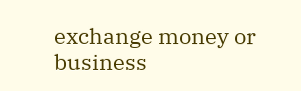exchange money or business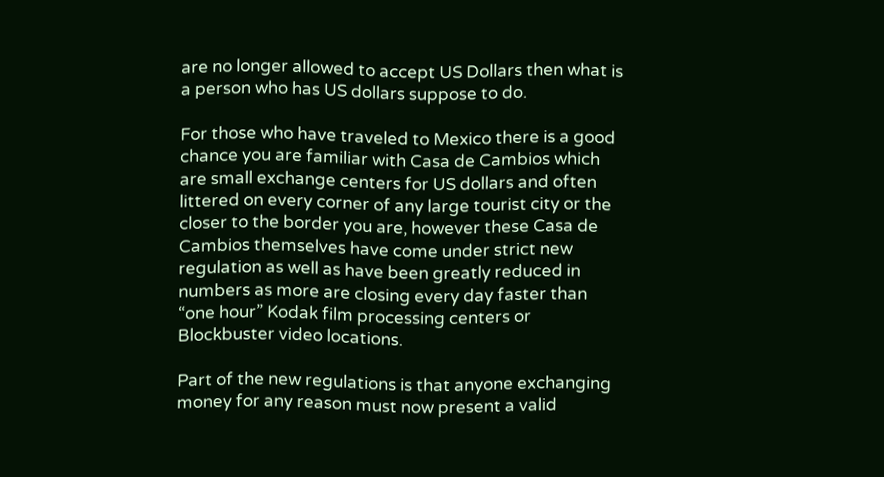are no longer allowed to accept US Dollars then what is a person who has US dollars suppose to do.

For those who have traveled to Mexico there is a good chance you are familiar with Casa de Cambios which are small exchange centers for US dollars and often littered on every corner of any large tourist city or the closer to the border you are, however these Casa de Cambios themselves have come under strict new regulation as well as have been greatly reduced in numbers as more are closing every day faster than “one hour” Kodak film processing centers or Blockbuster video locations.

Part of the new regulations is that anyone exchanging money for any reason must now present a valid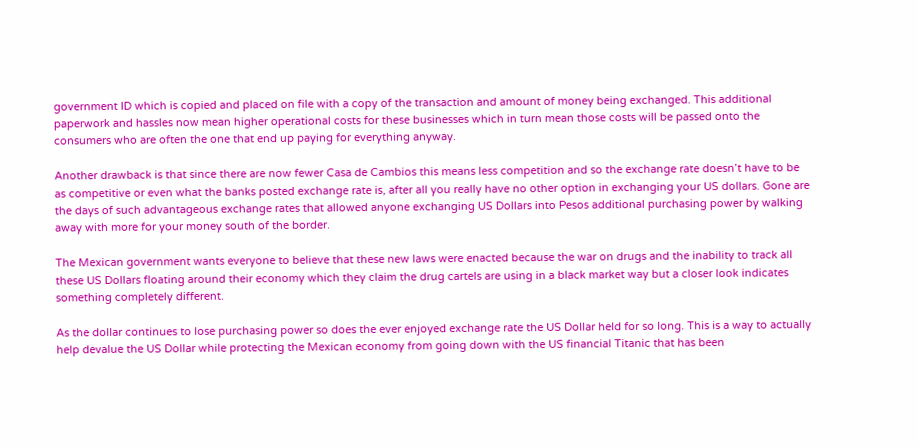government ID which is copied and placed on file with a copy of the transaction and amount of money being exchanged. This additional paperwork and hassles now mean higher operational costs for these businesses which in turn mean those costs will be passed onto the consumers who are often the one that end up paying for everything anyway.

Another drawback is that since there are now fewer Casa de Cambios this means less competition and so the exchange rate doesn’t have to be as competitive or even what the banks posted exchange rate is, after all you really have no other option in exchanging your US dollars. Gone are the days of such advantageous exchange rates that allowed anyone exchanging US Dollars into Pesos additional purchasing power by walking away with more for your money south of the border.

The Mexican government wants everyone to believe that these new laws were enacted because the war on drugs and the inability to track all these US Dollars floating around their economy which they claim the drug cartels are using in a black market way but a closer look indicates something completely different.

As the dollar continues to lose purchasing power so does the ever enjoyed exchange rate the US Dollar held for so long. This is a way to actually help devalue the US Dollar while protecting the Mexican economy from going down with the US financial Titanic that has been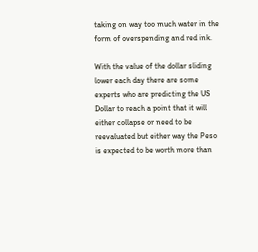taking on way too much water in the form of overspending and red ink.

With the value of the dollar sliding lower each day there are some experts who are predicting the US Dollar to reach a point that it will either collapse or need to be reevaluated but either way the Peso is expected to be worth more than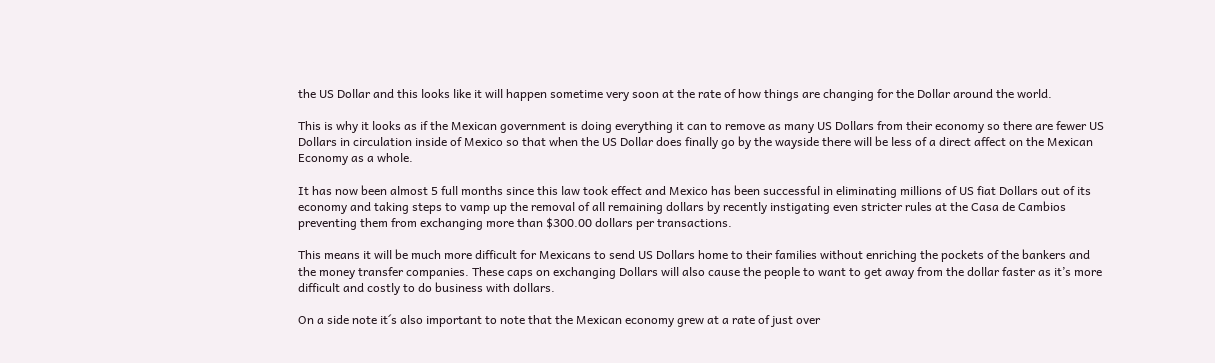the US Dollar and this looks like it will happen sometime very soon at the rate of how things are changing for the Dollar around the world.

This is why it looks as if the Mexican government is doing everything it can to remove as many US Dollars from their economy so there are fewer US Dollars in circulation inside of Mexico so that when the US Dollar does finally go by the wayside there will be less of a direct affect on the Mexican Economy as a whole.

It has now been almost 5 full months since this law took effect and Mexico has been successful in eliminating millions of US fiat Dollars out of its economy and taking steps to vamp up the removal of all remaining dollars by recently instigating even stricter rules at the Casa de Cambios preventing them from exchanging more than $300.00 dollars per transactions.

This means it will be much more difficult for Mexicans to send US Dollars home to their families without enriching the pockets of the bankers and the money transfer companies. These caps on exchanging Dollars will also cause the people to want to get away from the dollar faster as it’s more difficult and costly to do business with dollars.

On a side note it´s also important to note that the Mexican economy grew at a rate of just over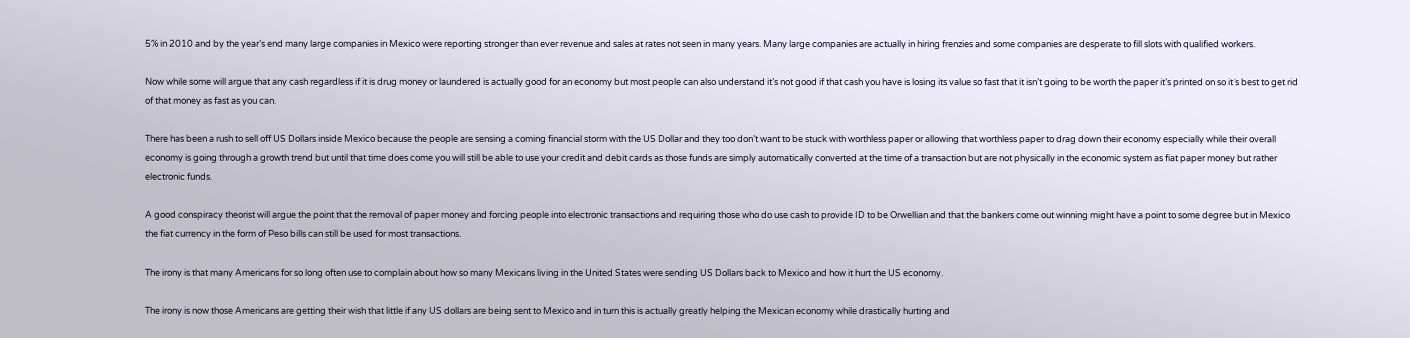5% in 2010 and by the year’s end many large companies in Mexico were reporting stronger than ever revenue and sales at rates not seen in many years. Many large companies are actually in hiring frenzies and some companies are desperate to fill slots with qualified workers.

Now while some will argue that any cash regardless if it is drug money or laundered is actually good for an economy but most people can also understand it’s not good if that cash you have is losing its value so fast that it isn’t going to be worth the paper it’s printed on so it´s best to get rid of that money as fast as you can.

There has been a rush to sell off US Dollars inside Mexico because the people are sensing a coming financial storm with the US Dollar and they too don’t want to be stuck with worthless paper or allowing that worthless paper to drag down their economy especially while their overall economy is going through a growth trend but until that time does come you will still be able to use your credit and debit cards as those funds are simply automatically converted at the time of a transaction but are not physically in the economic system as fiat paper money but rather electronic funds.

A good conspiracy theorist will argue the point that the removal of paper money and forcing people into electronic transactions and requiring those who do use cash to provide ID to be Orwellian and that the bankers come out winning might have a point to some degree but in Mexico the fiat currency in the form of Peso bills can still be used for most transactions.

The irony is that many Americans for so long often use to complain about how so many Mexicans living in the United States were sending US Dollars back to Mexico and how it hurt the US economy.

The irony is now those Americans are getting their wish that little if any US dollars are being sent to Mexico and in turn this is actually greatly helping the Mexican economy while drastically hurting and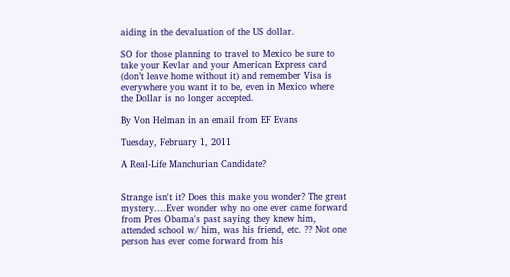aiding in the devaluation of the US dollar.

SO for those planning to travel to Mexico be sure to take your Kevlar and your American Express card (don’t leave home without it) and remember Visa is everywhere you want it to be, even in Mexico where the Dollar is no longer accepted.

By Von Helman in an email from EF Evans

Tuesday, February 1, 2011

A Real-Life Manchurian Candidate?


Strange isn't it? Does this make you wonder? The great mystery....Ever wonder why no one ever came forward from Pres Obama's past saying they knew him, attended school w/ him, was his friend, etc. ?? Not one person has ever come forward from his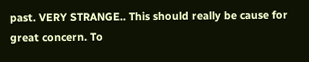past. VERY STRANGE.. This should really be cause for great concern. To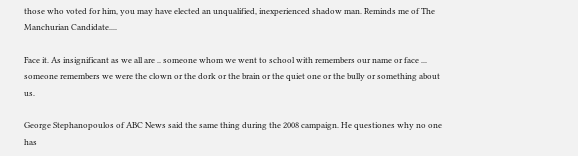those who voted for him, you may have elected an unqualified, inexperienced shadow man. Reminds me of The Manchurian Candidate....

Face it. As insignificant as we all are .. someone whom we went to school with remembers our name or face ... someone remembers we were the clown or the dork or the brain or the quiet one or the bully or something about us.

George Stephanopoulos of ABC News said the same thing during the 2008 campaign. He questiones why no one has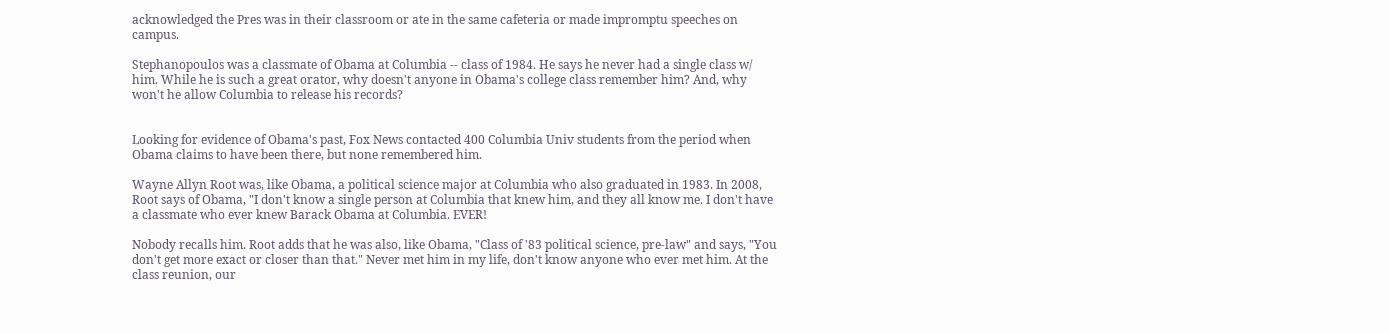acknowledged the Pres was in their classroom or ate in the same cafeteria or made impromptu speeches on campus.

Stephanopoulos was a classmate of Obama at Columbia -- class of 1984. He says he never had a single class w/ him. While he is such a great orator, why doesn't anyone in Obama's college class remember him? And, why won't he allow Columbia to release his records?


Looking for evidence of Obama's past, Fox News contacted 400 Columbia Univ students from the period when Obama claims to have been there, but none remembered him.

Wayne Allyn Root was, like Obama, a political science major at Columbia who also graduated in 1983. In 2008, Root says of Obama, "I don't know a single person at Columbia that knew him, and they all know me. I don't have a classmate who ever knew Barack Obama at Columbia. EVER!

Nobody recalls him. Root adds that he was also, like Obama, "Class of '83 political science, pre-law" and says, "You don't get more exact or closer than that." Never met him in my life, don't know anyone who ever met him. At the class reunion, our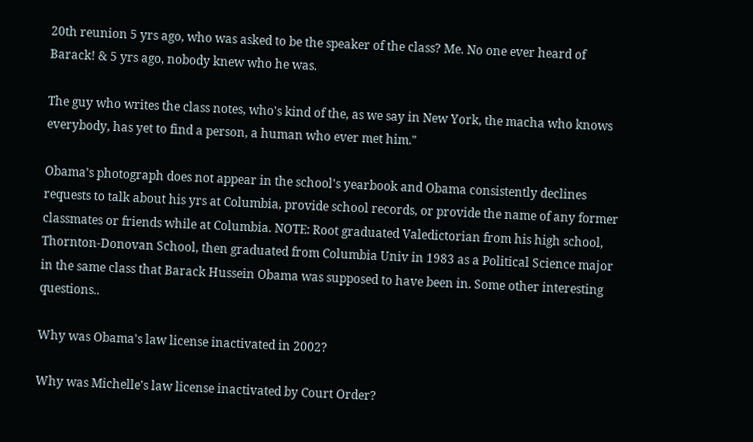20th reunion 5 yrs ago, who was asked to be the speaker of the class? Me. No one ever heard of Barack! & 5 yrs ago, nobody knew who he was.

The guy who writes the class notes, who's kind of the, as we say in New York, the macha who knows everybody, has yet to find a person, a human who ever met him."

Obama's photograph does not appear in the school's yearbook and Obama consistently declines requests to talk about his yrs at Columbia, provide school records, or provide the name of any former classmates or friends while at Columbia. NOTE: Root graduated Valedictorian from his high school, Thornton-Donovan School, then graduated from Columbia Univ in 1983 as a Political Science major in the same class that Barack Hussein Obama was supposed to have been in. Some other interesting questions..

Why was Obama's law license inactivated in 2002?

Why was Michelle's law license inactivated by Court Order?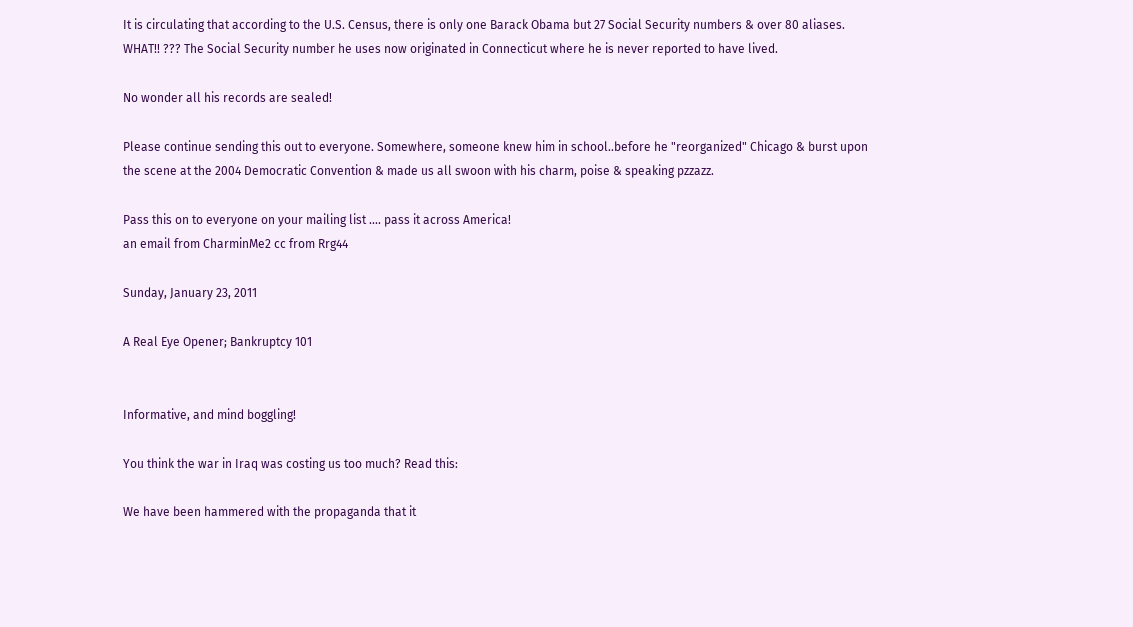It is circulating that according to the U.S. Census, there is only one Barack Obama but 27 Social Security numbers & over 80 aliases. WHAT!! ??? The Social Security number he uses now originated in Connecticut where he is never reported to have lived.

No wonder all his records are sealed!

Please continue sending this out to everyone. Somewhere, someone knew him in school..before he "reorganized" Chicago & burst upon the scene at the 2004 Democratic Convention & made us all swoon with his charm, poise & speaking pzzazz.

Pass this on to everyone on your mailing list .... pass it across America!
an email from CharminMe2 cc from Rrg44

Sunday, January 23, 2011

A Real Eye Opener; Bankruptcy 101


Informative, and mind boggling!

You think the war in Iraq was costing us too much? Read this:

We have been hammered with the propaganda that it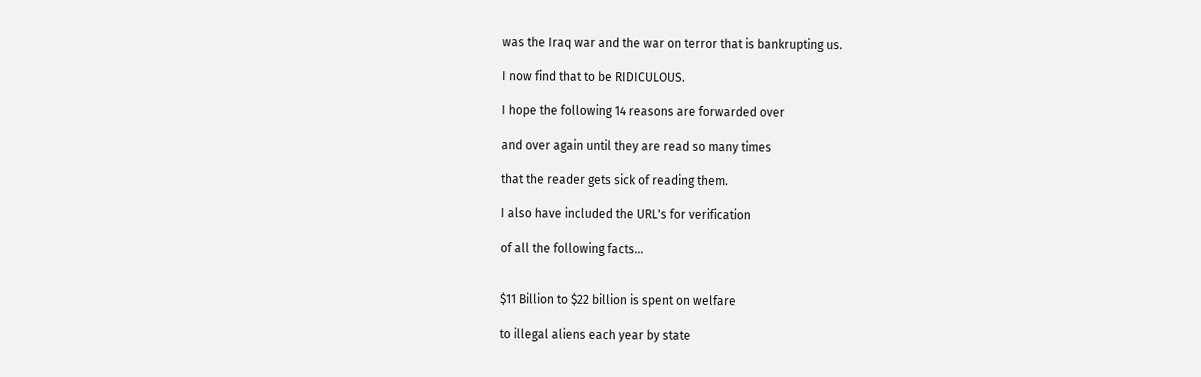was the Iraq war and the war on terror that is bankrupting us.

I now find that to be RIDICULOUS.

I hope the following 14 reasons are forwarded over

and over again until they are read so many times

that the reader gets sick of reading them.

I also have included the URL's for verification

of all the following facts...


$11 Billion to $22 billion is spent on welfare

to illegal aliens each year by state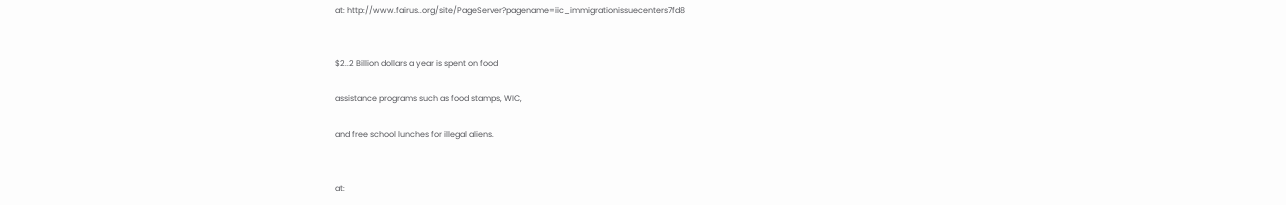at: http://www.fairus..org/site/PageServer?pagename=iic_immigrationissuecenters7fd8


$2..2 Billion dollars a year is spent on food

assistance programs such as food stamps, WIC,

and free school lunches for illegal aliens.


at: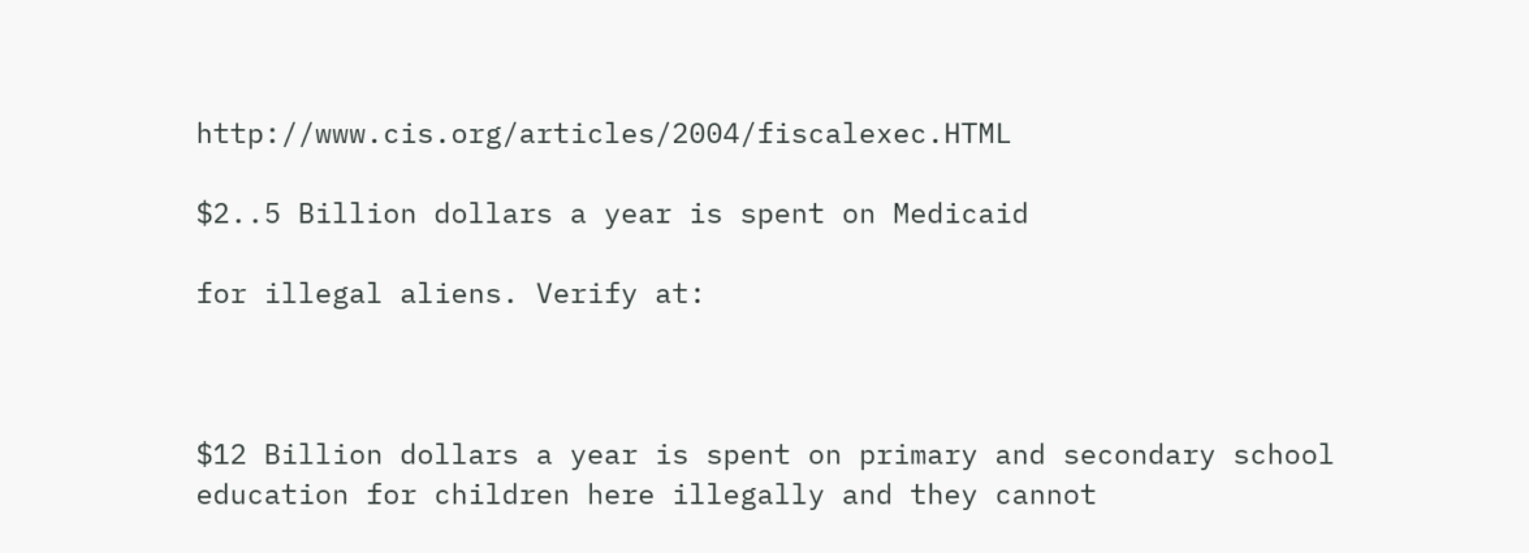http://www.cis.org/articles/2004/fiscalexec.HTML

$2..5 Billion dollars a year is spent on Medicaid

for illegal aliens. Verify at:



$12 Billion dollars a year is spent on primary and secondary school education for children here illegally and they cannot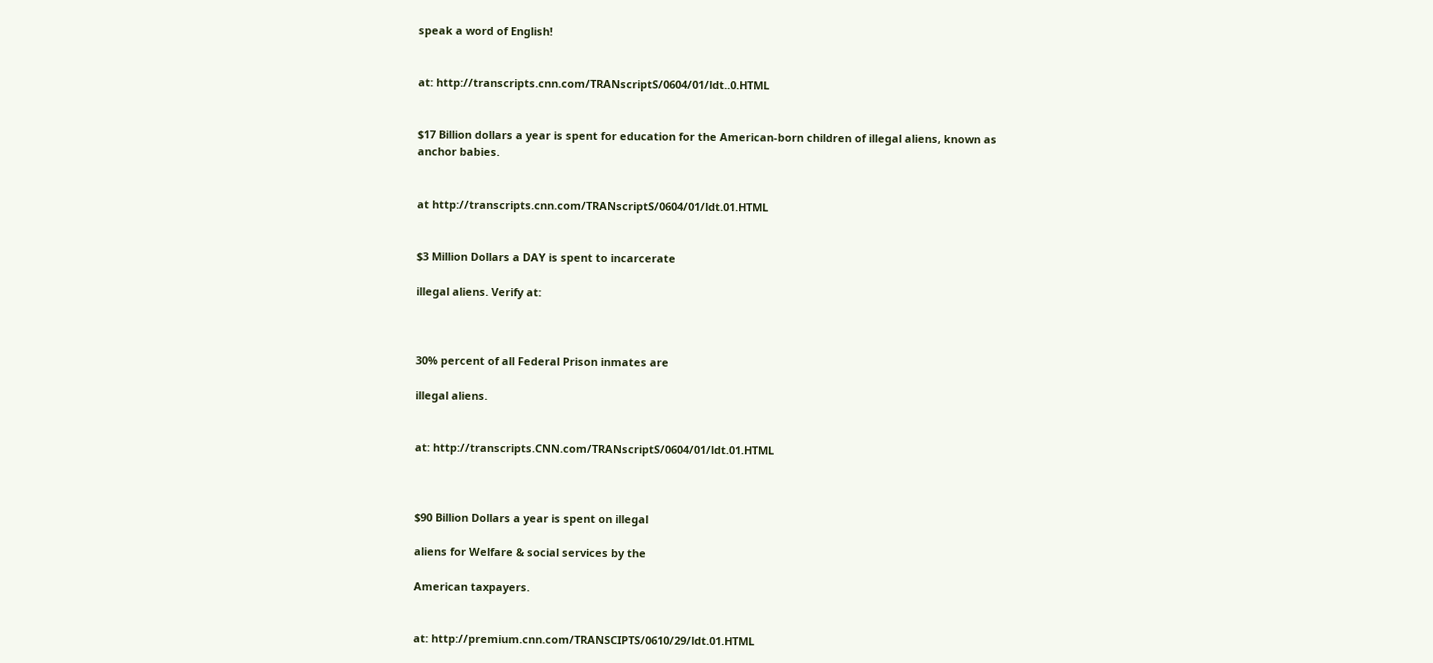speak a word of English!


at: http://transcripts.cnn.com/TRANscriptS/0604/01/ldt..0.HTML


$17 Billion dollars a year is spent for education for the American-born children of illegal aliens, known as anchor babies.


at http://transcripts.cnn.com/TRANscriptS/0604/01/ldt.01.HTML


$3 Million Dollars a DAY is spent to incarcerate

illegal aliens. Verify at:



30% percent of all Federal Prison inmates are

illegal aliens.


at: http://transcripts.CNN.com/TRANscriptS/0604/01/ldt.01.HTML



$90 Billion Dollars a year is spent on illegal

aliens for Welfare & social services by the

American taxpayers.


at: http://premium.cnn.com/TRANSCIPTS/0610/29/ldt.01.HTML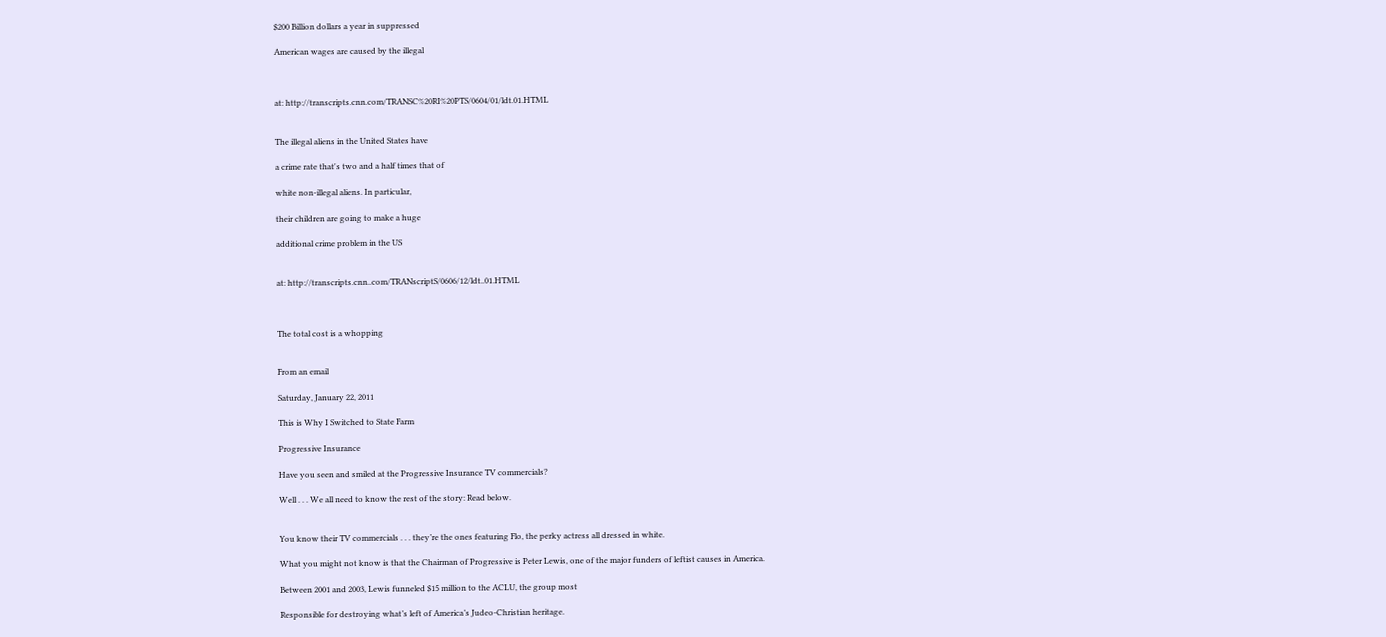$200 Billion dollars a year in suppressed

American wages are caused by the illegal



at: http://transcripts.cnn.com/TRANSC%20RI%20PTS/0604/01/ldt.01.HTML


The illegal aliens in the United States have

a crime rate that's two and a half times that of

white non-illegal aliens. In particular,

their children are going to make a huge

additional crime problem in the US


at: http://transcripts.cnn..com/TRANscriptS/0606/12/ldt..01.HTML



The total cost is a whopping


From an email

Saturday, January 22, 2011

This is Why I Switched to State Farm

Progressive Insurance

Have you seen and smiled at the Progressive Insurance TV commercials?

Well . . . We all need to know the rest of the story: Read below.


You know their TV commercials . . . they’re the ones featuring Flo, the perky actress all dressed in white.

What you might not know is that the Chairman of Progressive is Peter Lewis, one of the major funders of leftist causes in America.

Between 2001 and 2003, Lewis funneled $15 million to the ACLU, the group most

Responsible for destroying what’s left of America’s Judeo-Christian heritage.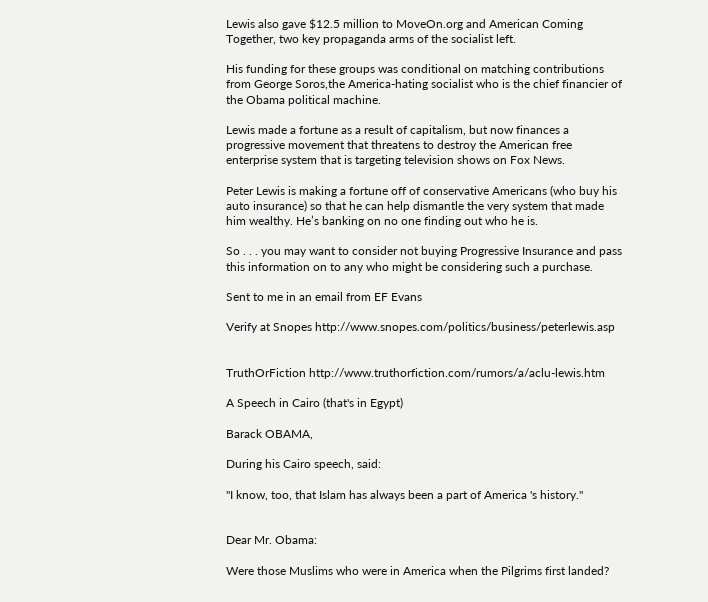Lewis also gave $12.5 million to MoveOn.org and American Coming Together, two key propaganda arms of the socialist left.

His funding for these groups was conditional on matching contributions from George Soros,the America-hating socialist who is the chief financier of the Obama political machine.

Lewis made a fortune as a result of capitalism, but now finances a progressive movement that threatens to destroy the American free enterprise system that is targeting television shows on Fox News.

Peter Lewis is making a fortune off of conservative Americans (who buy his auto insurance) so that he can help dismantle the very system that made him wealthy. He’s banking on no one finding out who he is.

So . . . you may want to consider not buying Progressive Insurance and pass this information on to any who might be considering such a purchase.

Sent to me in an email from EF Evans

Verify at Snopes http://www.snopes.com/politics/business/peterlewis.asp


TruthOrFiction http://www.truthorfiction.com/rumors/a/aclu-lewis.htm

A Speech in Cairo (that's in Egypt)

Barack OBAMA,

During his Cairo speech, said:

"I know, too, that Islam has always been a part of America 's history."


Dear Mr. Obama:

Were those Muslims who were in America when the Pilgrims first landed?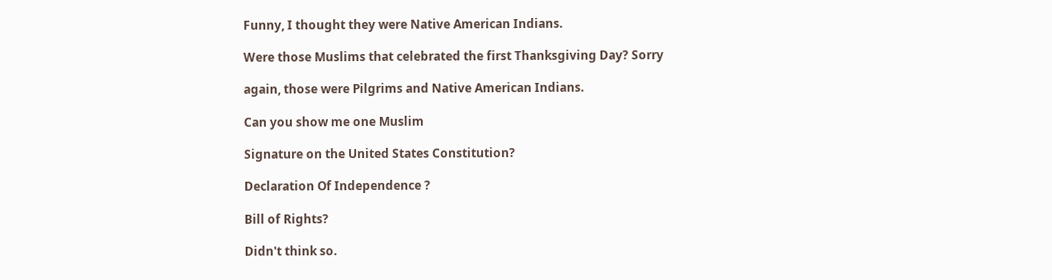Funny, I thought they were Native American Indians.

Were those Muslims that celebrated the first Thanksgiving Day? Sorry

again, those were Pilgrims and Native American Indians.

Can you show me one Muslim

Signature on the United States Constitution?

Declaration Of Independence ?

Bill of Rights?

Didn't think so.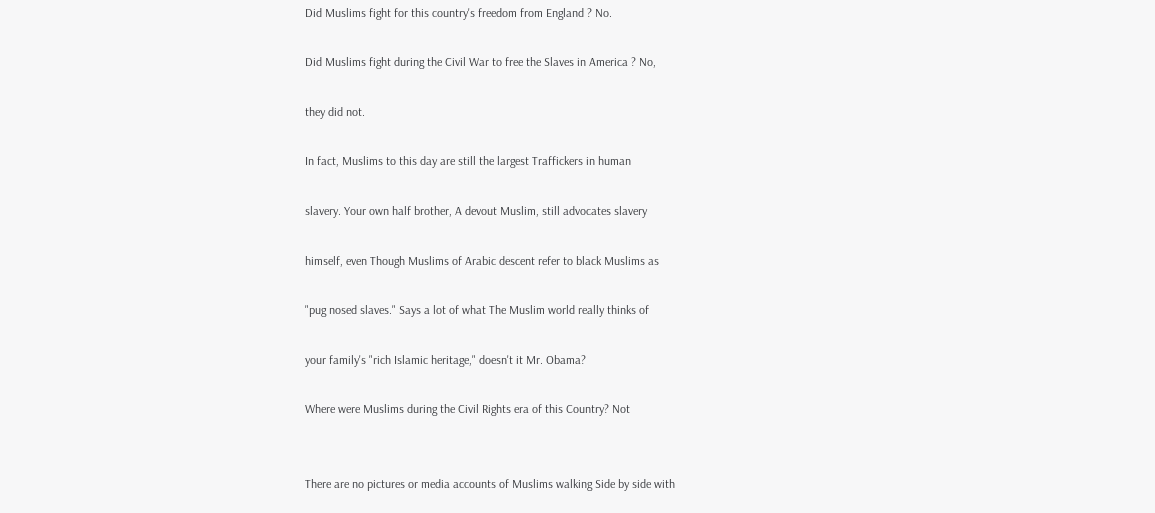Did Muslims fight for this country's freedom from England ? No.

Did Muslims fight during the Civil War to free the Slaves in America ? No,

they did not.

In fact, Muslims to this day are still the largest Traffickers in human

slavery. Your own half brother, A devout Muslim, still advocates slavery

himself, even Though Muslims of Arabic descent refer to black Muslims as

"pug nosed slaves." Says a lot of what The Muslim world really thinks of

your family's "rich Islamic heritage," doesn't it Mr. Obama?

Where were Muslims during the Civil Rights era of this Country? Not


There are no pictures or media accounts of Muslims walking Side by side with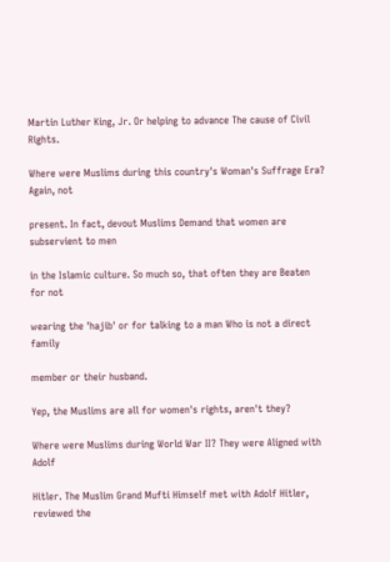Martin Luther King, Jr. Or helping to advance The cause of Civil Rights.

Where were Muslims during this country's Woman's Suffrage Era? Again, not

present. In fact, devout Muslims Demand that women are subservient to men

in the Islamic culture. So much so, that often they are Beaten for not

wearing the 'hajib' or for talking to a man Who is not a direct family

member or their husband.

Yep, the Muslims are all for women's rights, aren't they?

Where were Muslims during World War II? They were Aligned with Adolf

Hitler. The Muslim Grand Mufti Himself met with Adolf Hitler, reviewed the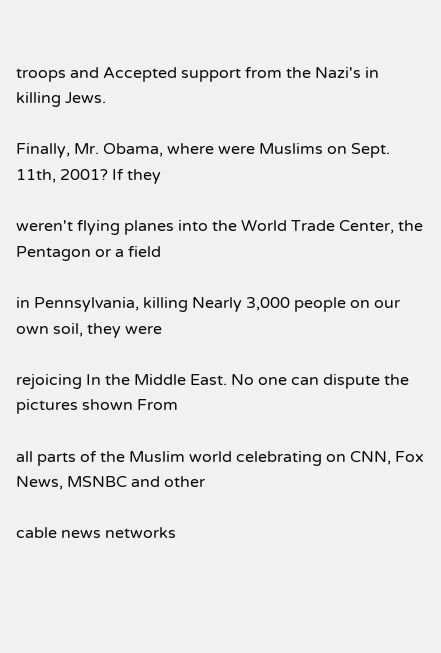troops and Accepted support from the Nazi's in killing Jews.

Finally, Mr. Obama, where were Muslims on Sept. 11th, 2001? If they

weren't flying planes into the World Trade Center, the Pentagon or a field

in Pennsylvania, killing Nearly 3,000 people on our own soil, they were

rejoicing In the Middle East. No one can dispute the pictures shown From

all parts of the Muslim world celebrating on CNN, Fox News, MSNBC and other

cable news networks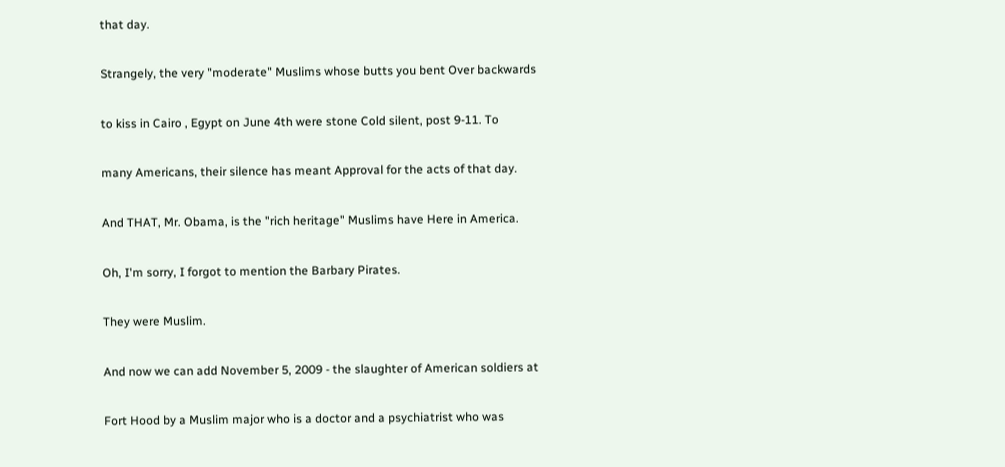that day.

Strangely, the very "moderate" Muslims whose butts you bent Over backwards

to kiss in Cairo , Egypt on June 4th were stone Cold silent, post 9-11. To

many Americans, their silence has meant Approval for the acts of that day.

And THAT, Mr. Obama, is the "rich heritage" Muslims have Here in America.

Oh, I'm sorry, I forgot to mention the Barbary Pirates.

They were Muslim.

And now we can add November 5, 2009 - the slaughter of American soldiers at

Fort Hood by a Muslim major who is a doctor and a psychiatrist who was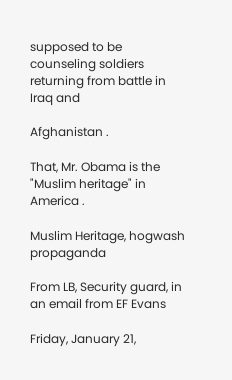supposed to be counseling soldiers returning from battle in Iraq and

Afghanistan .

That, Mr. Obama is the "Muslim heritage" in America .

Muslim Heritage, hogwash propaganda

From LB, Security guard, in an email from EF Evans

Friday, January 21,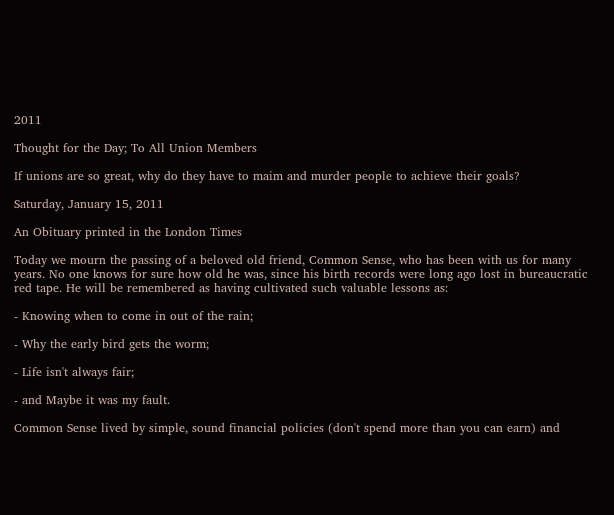2011

Thought for the Day; To All Union Members

If unions are so great, why do they have to maim and murder people to achieve their goals?

Saturday, January 15, 2011

An Obituary printed in the London Times

Today we mourn the passing of a beloved old friend, Common Sense, who has been with us for many years. No one knows for sure how old he was, since his birth records were long ago lost in bureaucratic red tape. He will be remembered as having cultivated such valuable lessons as:

- Knowing when to come in out of the rain;

- Why the early bird gets the worm;

- Life isn't always fair;

- and Maybe it was my fault.

Common Sense lived by simple, sound financial policies (don't spend more than you can earn) and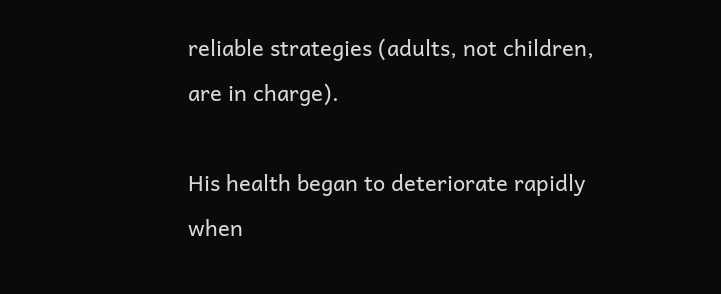reliable strategies (adults, not children, are in charge).

His health began to deteriorate rapidly when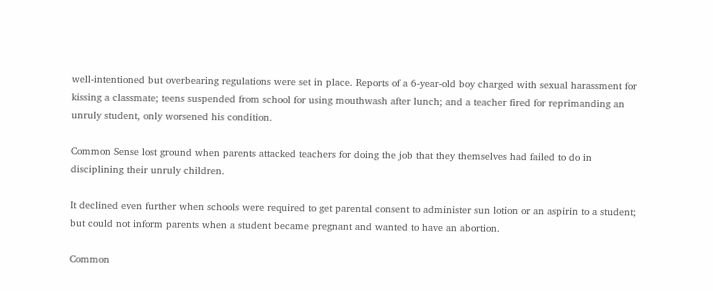well-intentioned but overbearing regulations were set in place. Reports of a 6-year-old boy charged with sexual harassment for kissing a classmate; teens suspended from school for using mouthwash after lunch; and a teacher fired for reprimanding an unruly student, only worsened his condition.

Common Sense lost ground when parents attacked teachers for doing the job that they themselves had failed to do in disciplining their unruly children.

It declined even further when schools were required to get parental consent to administer sun lotion or an aspirin to a student; but could not inform parents when a student became pregnant and wanted to have an abortion.

Common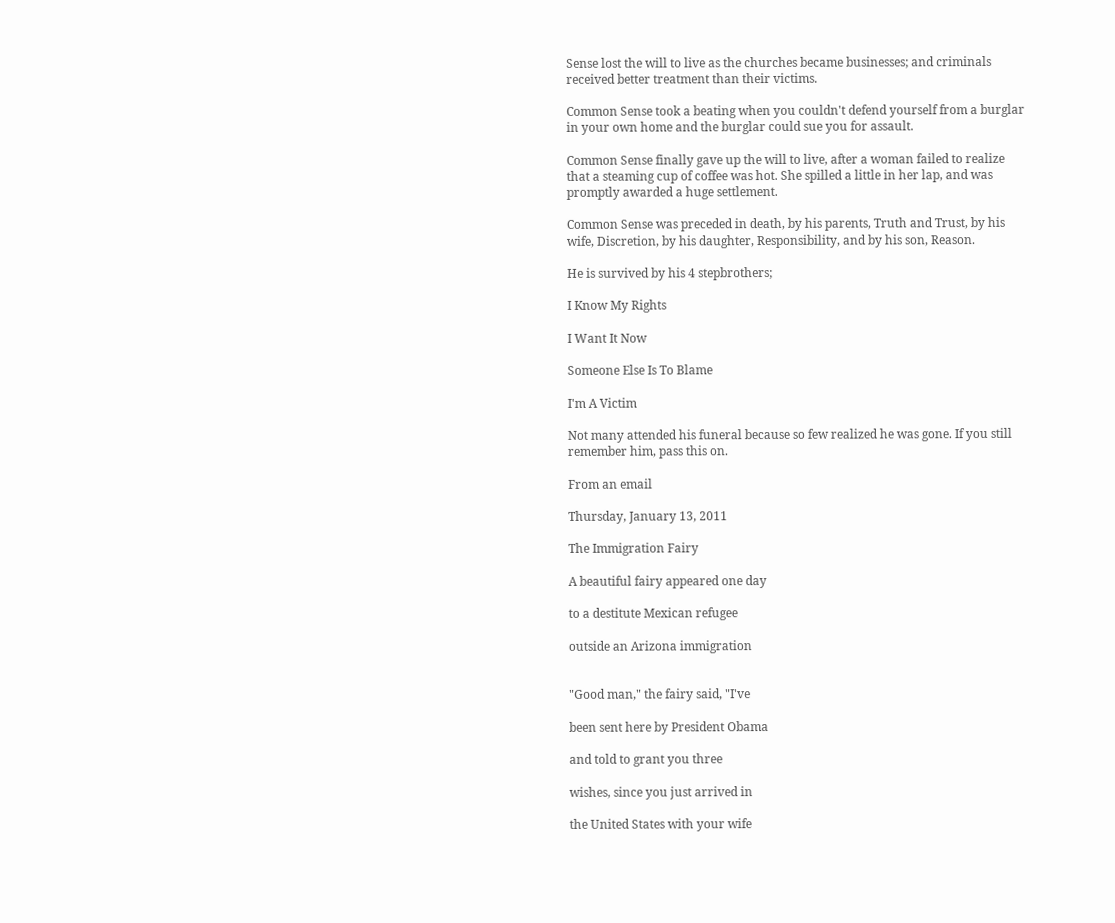Sense lost the will to live as the churches became businesses; and criminals received better treatment than their victims.

Common Sense took a beating when you couldn't defend yourself from a burglar in your own home and the burglar could sue you for assault.

Common Sense finally gave up the will to live, after a woman failed to realize that a steaming cup of coffee was hot. She spilled a little in her lap, and was promptly awarded a huge settlement.

Common Sense was preceded in death, by his parents, Truth and Trust, by his wife, Discretion, by his daughter, Responsibility, and by his son, Reason.

He is survived by his 4 stepbrothers;

I Know My Rights

I Want It Now

Someone Else Is To Blame

I'm A Victim

Not many attended his funeral because so few realized he was gone. If you still remember him, pass this on.

From an email

Thursday, January 13, 2011

The Immigration Fairy

A beautiful fairy appeared one day

to a destitute Mexican refugee

outside an Arizona immigration


"Good man," the fairy said, "I've

been sent here by President Obama

and told to grant you three

wishes, since you just arrived in

the United States with your wife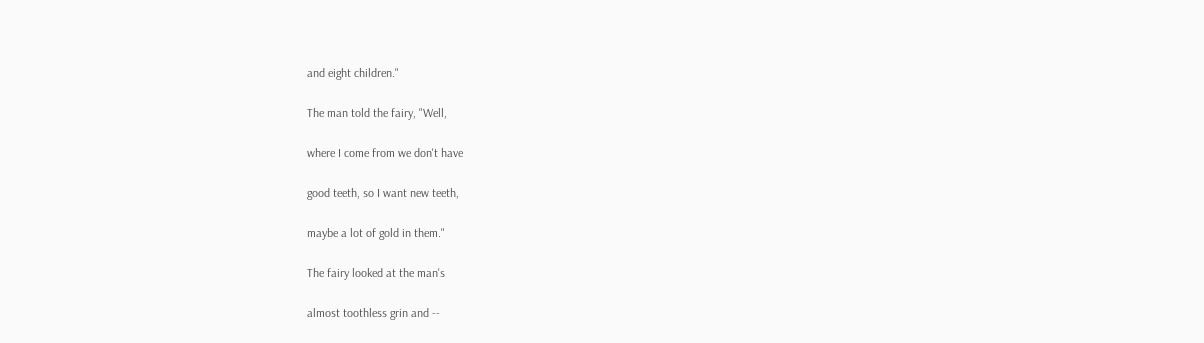and eight children."

The man told the fairy, "Well,

where I come from we don't have

good teeth, so I want new teeth,

maybe a lot of gold in them."

The fairy looked at the man's

almost toothless grin and --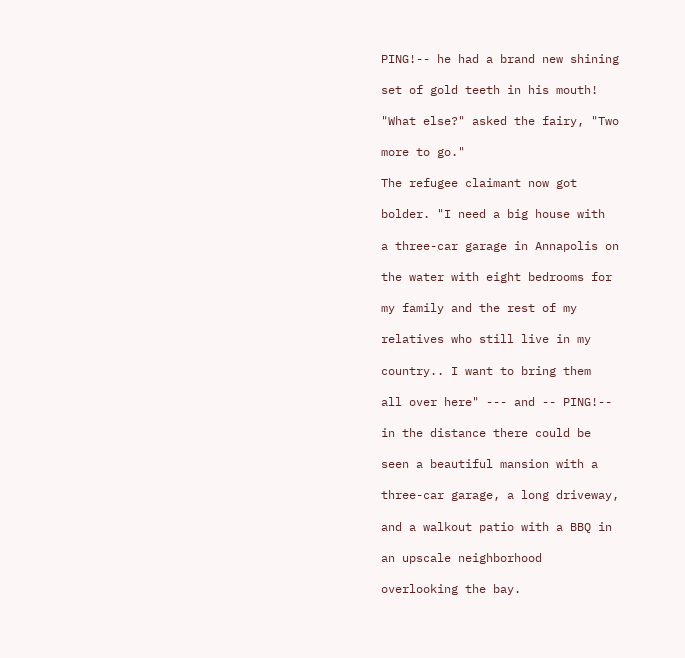PING!-- he had a brand new shining

set of gold teeth in his mouth!

"What else?" asked the fairy, "Two

more to go."

The refugee claimant now got

bolder. "I need a big house with

a three-car garage in Annapolis on

the water with eight bedrooms for

my family and the rest of my

relatives who still live in my

country.. I want to bring them

all over here" --- and -- PING!--

in the distance there could be

seen a beautiful mansion with a

three-car garage, a long driveway,

and a walkout patio with a BBQ in

an upscale neighborhood

overlooking the bay.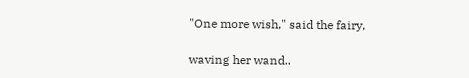"One more wish," said the fairy,

waving her wand..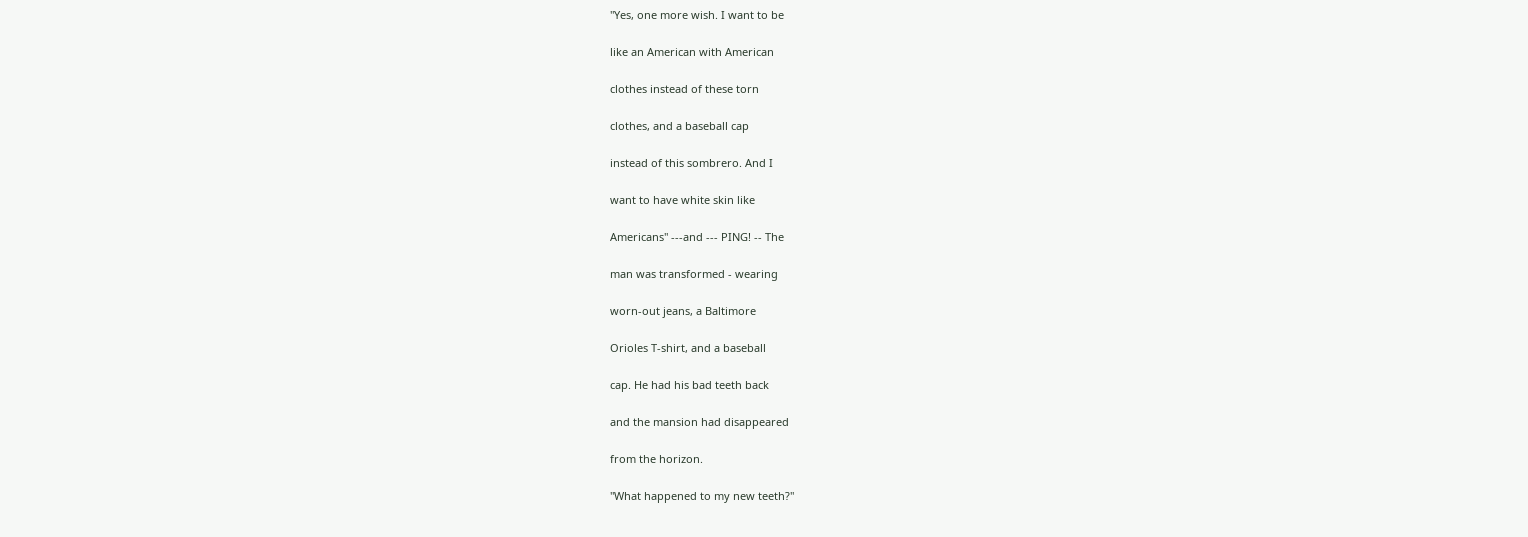"Yes, one more wish. I want to be

like an American with American

clothes instead of these torn

clothes, and a baseball cap

instead of this sombrero. And I

want to have white skin like

Americans" ---and --- PING! -- The

man was transformed - wearing

worn-out jeans, a Baltimore

Orioles T-shirt, and a baseball

cap. He had his bad teeth back

and the mansion had disappeared

from the horizon.

"What happened to my new teeth?"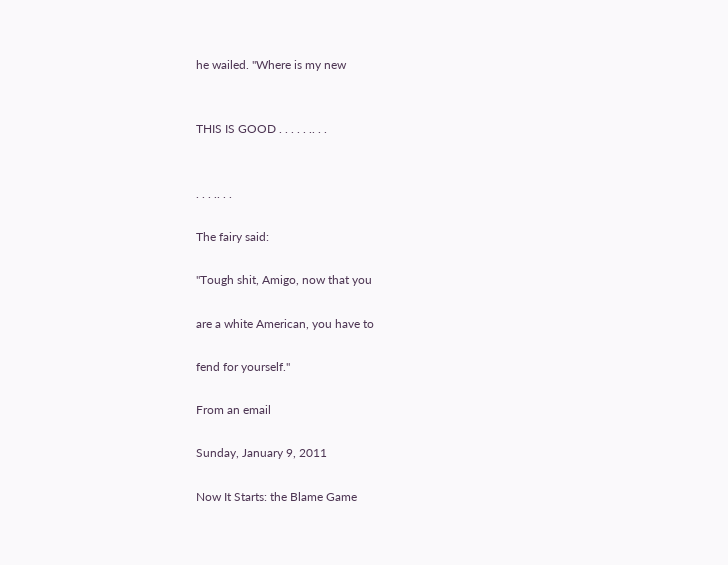he wailed. "Where is my new


THIS IS GOOD . . . . . .. . .


. . . .. . .

The fairy said:

"Tough shit, Amigo, now that you

are a white American, you have to

fend for yourself."

From an email

Sunday, January 9, 2011

Now It Starts: the Blame Game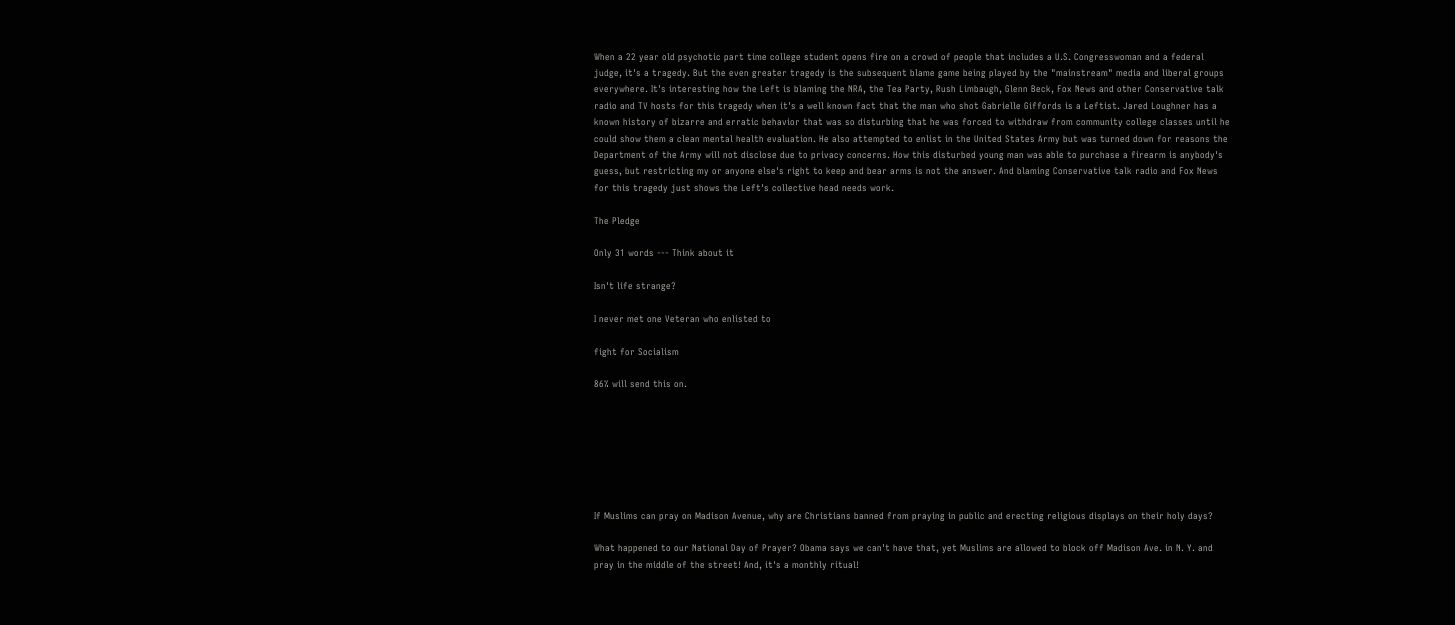When a 22 year old psychotic part time college student opens fire on a crowd of people that includes a U.S. Congresswoman and a federal judge, it's a tragedy. But the even greater tragedy is the subsequent blame game being played by the "mainstream" media and liberal groups everywhere. It's interesting how the Left is blaming the NRA, the Tea Party, Rush Limbaugh, Glenn Beck, Fox News and other Conservative talk radio and TV hosts for this tragedy when it's a well known fact that the man who shot Gabrielle Giffords is a Leftist. Jared Loughner has a known history of bizarre and erratic behavior that was so disturbing that he was forced to withdraw from community college classes until he could show them a clean mental health evaluation. He also attempted to enlist in the United States Army but was turned down for reasons the Department of the Army will not disclose due to privacy concerns. How this disturbed young man was able to purchase a firearm is anybody's guess, but restricting my or anyone else's right to keep and bear arms is not the answer. And blaming Conservative talk radio and Fox News for this tragedy just shows the Left's collective head needs work.

The Pledge

Only 31 words --- Think about it

Isn't life strange?

I never met one Veteran who enlisted to

fight for Socialism

86% will send this on.







If Muslims can pray on Madison Avenue, why are Christians banned from praying in public and erecting religious displays on their holy days?

What happened to our National Day of Prayer? Obama says we can't have that, yet Muslims are allowed to block off Madison Ave. in N. Y. and pray in the middle of the street! And, it's a monthly ritual!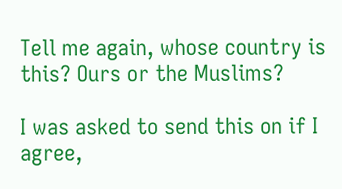Tell me again, whose country is this? Ours or the Muslims?

I was asked to send this on if I agree,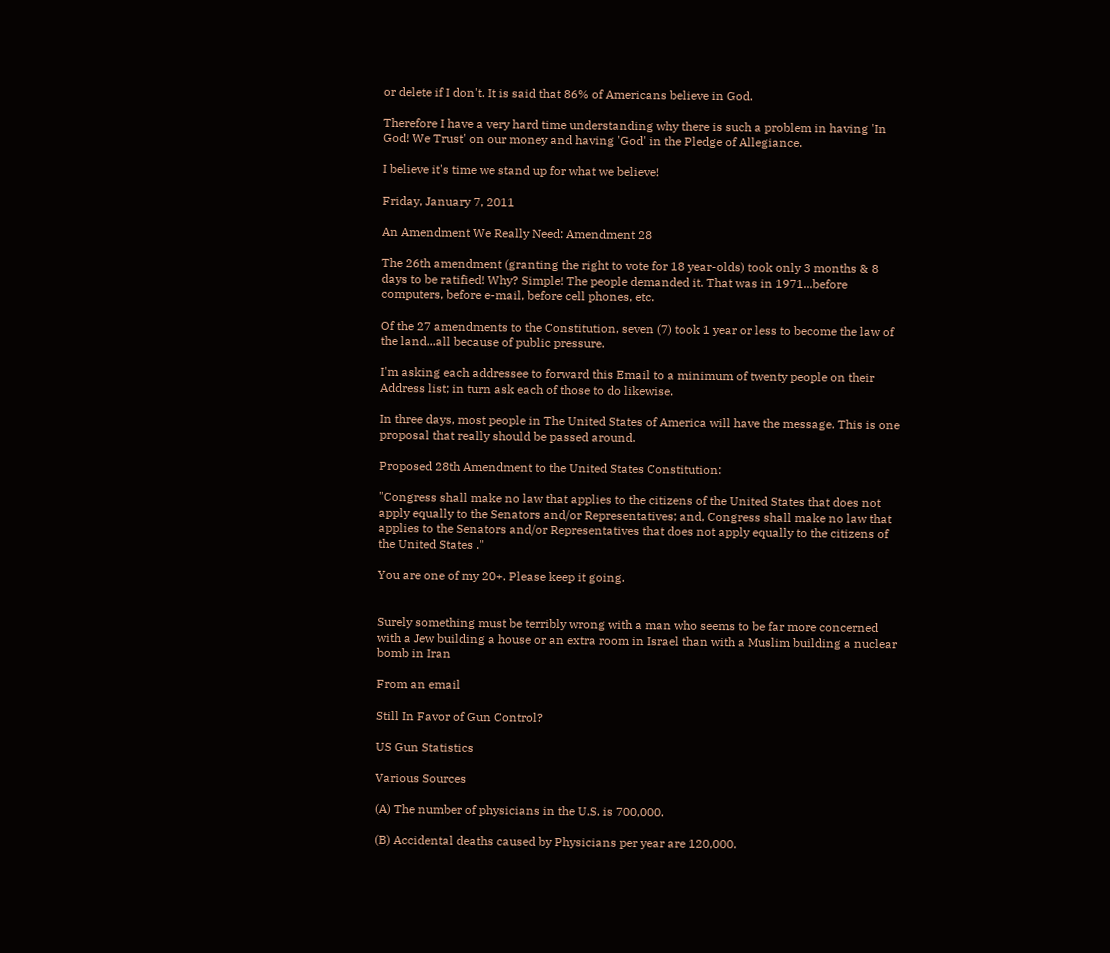or delete if I don't. It is said that 86% of Americans believe in God.

Therefore I have a very hard time understanding why there is such a problem in having 'In God! We Trust' on our money and having 'God' in the Pledge of Allegiance.

I believe it's time we stand up for what we believe!

Friday, January 7, 2011

An Amendment We Really Need: Amendment 28

The 26th amendment (granting the right to vote for 18 year-olds) took only 3 months & 8 days to be ratified! Why? Simple! The people demanded it. That was in 1971...before computers, before e-mail, before cell phones, etc.

Of the 27 amendments to the Constitution, seven (7) took 1 year or less to become the law of the land...all because of public pressure.

I'm asking each addressee to forward this Email to a minimum of twenty people on their Address list; in turn ask each of those to do likewise.

In three days, most people in The United States of America will have the message. This is one proposal that really should be passed around.

Proposed 28th Amendment to the United States Constitution:

"Congress shall make no law that applies to the citizens of the United States that does not apply equally to the Senators and/or Representatives; and, Congress shall make no law that applies to the Senators and/or Representatives that does not apply equally to the citizens of the United States ."

You are one of my 20+. Please keep it going.


Surely something must be terribly wrong with a man who seems to be far more concerned with a Jew building a house or an extra room in Israel than with a Muslim building a nuclear bomb in Iran

From an email

Still In Favor of Gun Control?

US Gun Statistics

Various Sources

(A) The number of physicians in the U.S. is 700,000.

(B) Accidental deaths caused by Physicians per year are 120,000.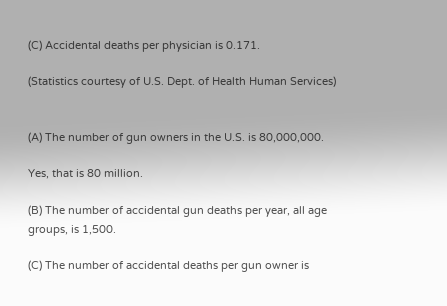(C) Accidental deaths per physician is 0.171.

(Statistics courtesy of U.S. Dept. of Health Human Services)


(A) The number of gun owners in the U.S. is 80,000,000.

Yes, that is 80 million.

(B) The number of accidental gun deaths per year, all age groups, is 1,500.

(C) The number of accidental deaths per gun owner is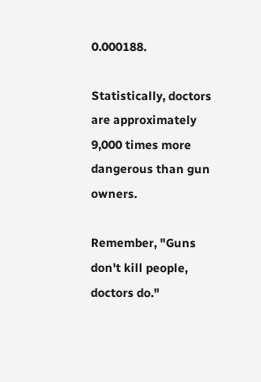0.000188.

Statistically, doctors are approximately 9,000 times more dangerous than gun owners.

Remember, "Guns don't kill people, doctors do."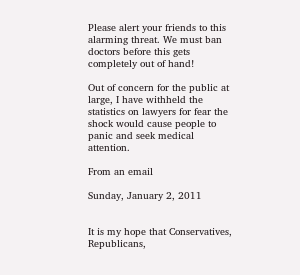Please alert your friends to this alarming threat. We must ban doctors before this gets completely out of hand!

Out of concern for the public at large, I have withheld the statistics on lawyers for fear the shock would cause people to panic and seek medical attention.

From an email

Sunday, January 2, 2011


It is my hope that Conservatives, Republicans,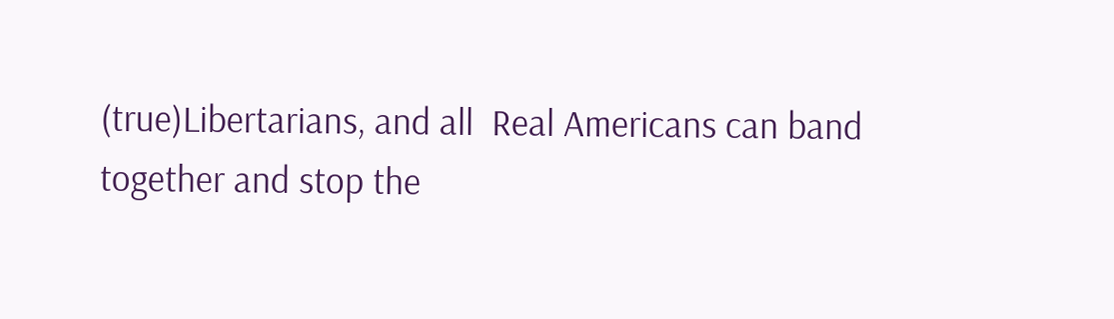(true)Libertarians, and all  Real Americans can band together and stop the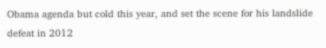Obama agenda but cold this year, and set the scene for his landslide defeat in 2012